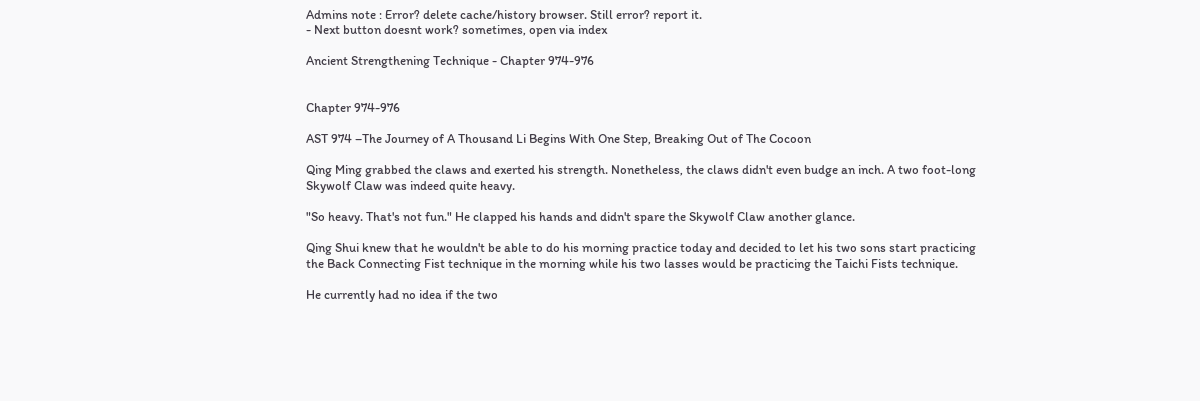Admins note : Error? delete cache/history browser. Still error? report it.
- Next button doesnt work? sometimes, open via index

Ancient Strengthening Technique - Chapter 974-976


Chapter 974-976

AST 974 –The Journey of A Thousand Li Begins With One Step, Breaking Out of The Cocoon

Qing Ming grabbed the claws and exerted his strength. Nonetheless, the claws didn't even budge an inch. A two foot-long Skywolf Claw was indeed quite heavy.

"So heavy. That's not fun." He clapped his hands and didn't spare the Skywolf Claw another glance.

Qing Shui knew that he wouldn't be able to do his morning practice today and decided to let his two sons start practicing the Back Connecting Fist technique in the morning while his two lasses would be practicing the Taichi Fists technique.

He currently had no idea if the two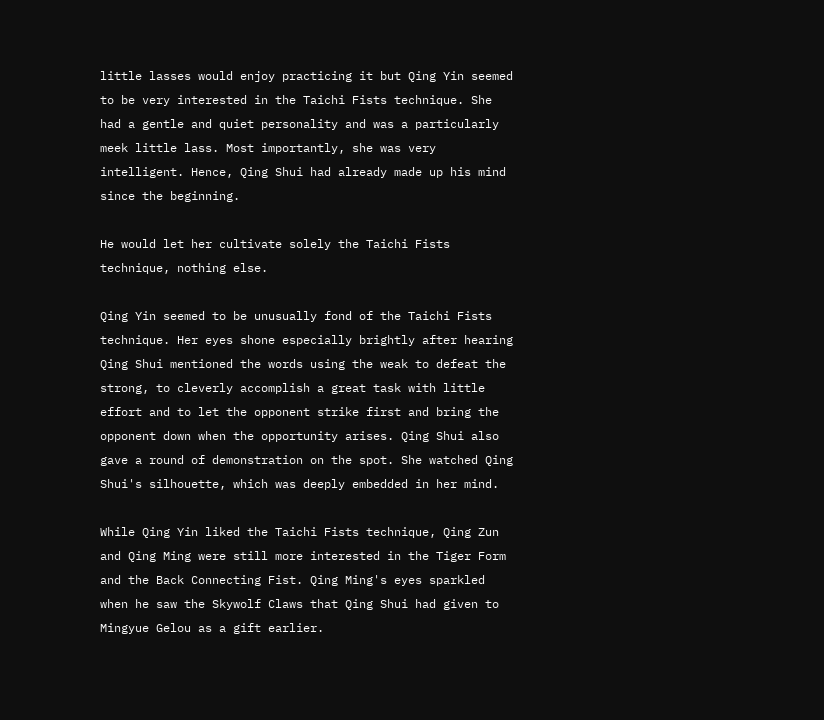little lasses would enjoy practicing it but Qing Yin seemed to be very interested in the Taichi Fists technique. She had a gentle and quiet personality and was a particularly meek little lass. Most importantly, she was very intelligent. Hence, Qing Shui had already made up his mind since the beginning.

He would let her cultivate solely the Taichi Fists technique, nothing else.

Qing Yin seemed to be unusually fond of the Taichi Fists technique. Her eyes shone especially brightly after hearing Qing Shui mentioned the words using the weak to defeat the strong, to cleverly accomplish a great task with little effort and to let the opponent strike first and bring the opponent down when the opportunity arises. Qing Shui also gave a round of demonstration on the spot. She watched Qing Shui's silhouette, which was deeply embedded in her mind.

While Qing Yin liked the Taichi Fists technique, Qing Zun and Qing Ming were still more interested in the Tiger Form and the Back Connecting Fist. Qing Ming's eyes sparkled when he saw the Skywolf Claws that Qing Shui had given to Mingyue Gelou as a gift earlier.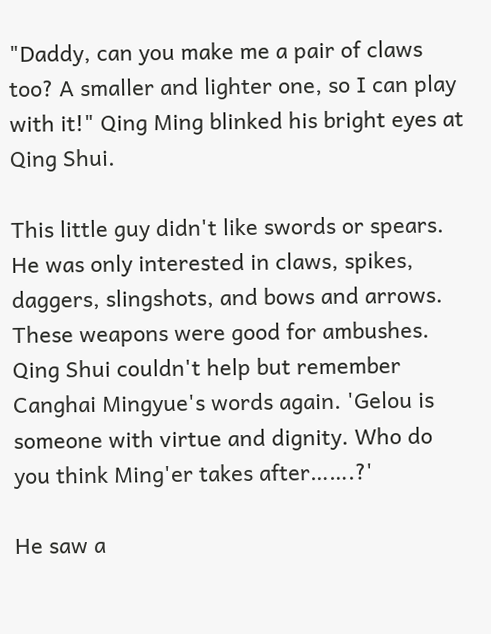"Daddy, can you make me a pair of claws too? A smaller and lighter one, so I can play with it!" Qing Ming blinked his bright eyes at Qing Shui.

This little guy didn't like swords or spears. He was only interested in claws, spikes, daggers, slingshots, and bows and arrows. These weapons were good for ambushes. Qing Shui couldn't help but remember Canghai Mingyue's words again. 'Gelou is someone with virtue and dignity. Who do you think Ming'er takes after…….?'

He saw a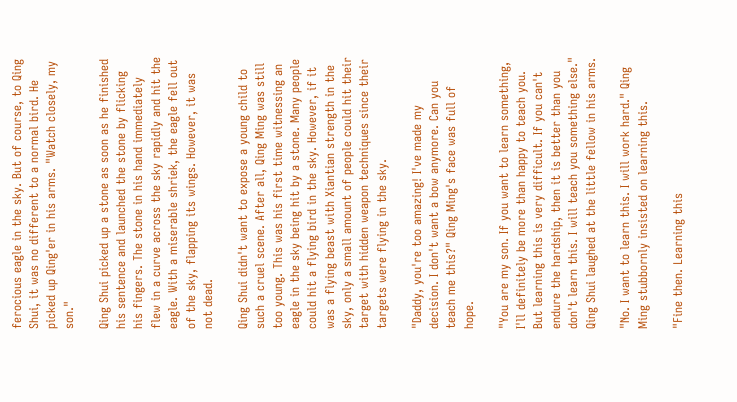ferocious eagle in the sky. But of course, to Qing Shui, it was no different to a normal bird. He picked up Qing'er in his arms. "Watch closely, my son."

Qing Shui picked up a stone as soon as he finished his sentence and launched the stone by flicking his fingers. The stone in his hand immediately flew in a curve across the sky rapidly and hit the eagle. With a miserable shriek, the eagle fell out of the sky, flapping its wings. However, it was not dead.

Qing Shui didn't want to expose a young child to such a cruel scene. After all, Qing Ming was still too young. This was his first time witnessing an eagle in the sky being hit by a stone. Many people could hit a flying bird in the sky. However, if it was a flying beast with Xiantian strength in the sky, only a small amount of people could hit their target with hidden weapon techniques since their targets were flying in the sky.

"Daddy, you're too amazing! I've made my decision. I don't want a bow anymore. Can you teach me this?" Qing Ming's face was full of hope.

"You are my son. If you want to learn something, I'll definitely be more than happy to teach you. But learning this is very difficult. If you can't endure the hardship, then it is better than you don't learn this. I will teach you something else." Qing Shui laughed at the little fellow in his arms.

"No. I want to learn this. I will work hard." Qing Ming stubbornly insisted on learning this.

"Fine then. Learning this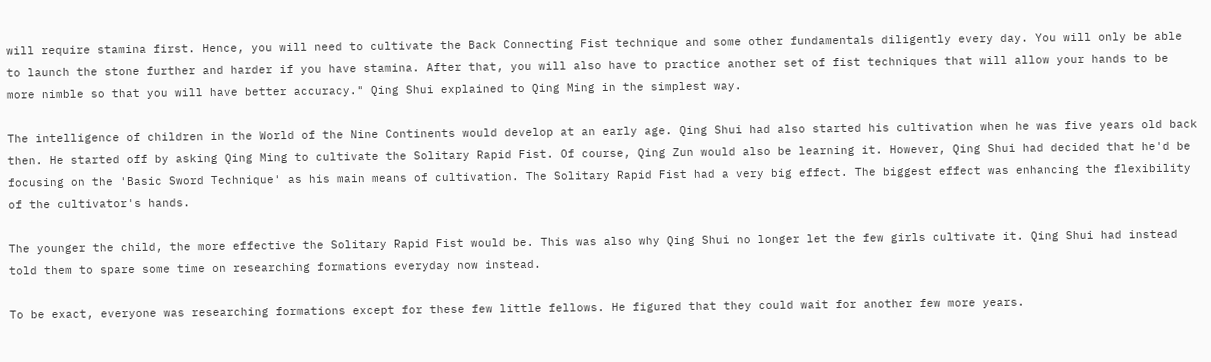will require stamina first. Hence, you will need to cultivate the Back Connecting Fist technique and some other fundamentals diligently every day. You will only be able to launch the stone further and harder if you have stamina. After that, you will also have to practice another set of fist techniques that will allow your hands to be more nimble so that you will have better accuracy." Qing Shui explained to Qing Ming in the simplest way.

The intelligence of children in the World of the Nine Continents would develop at an early age. Qing Shui had also started his cultivation when he was five years old back then. He started off by asking Qing Ming to cultivate the Solitary Rapid Fist. Of course, Qing Zun would also be learning it. However, Qing Shui had decided that he'd be focusing on the 'Basic Sword Technique' as his main means of cultivation. The Solitary Rapid Fist had a very big effect. The biggest effect was enhancing the flexibility of the cultivator's hands.

The younger the child, the more effective the Solitary Rapid Fist would be. This was also why Qing Shui no longer let the few girls cultivate it. Qing Shui had instead told them to spare some time on researching formations everyday now instead.

To be exact, everyone was researching formations except for these few little fellows. He figured that they could wait for another few more years.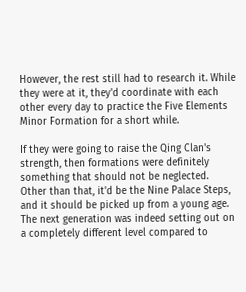However, the rest still had to research it. While they were at it, they'd coordinate with each other every day to practice the Five Elements Minor Formation for a short while.

If they were going to raise the Qing Clan's strength, then formations were definitely something that should not be neglected. Other than that, it'd be the Nine Palace Steps, and it should be picked up from a young age. The next generation was indeed setting out on a completely different level compared to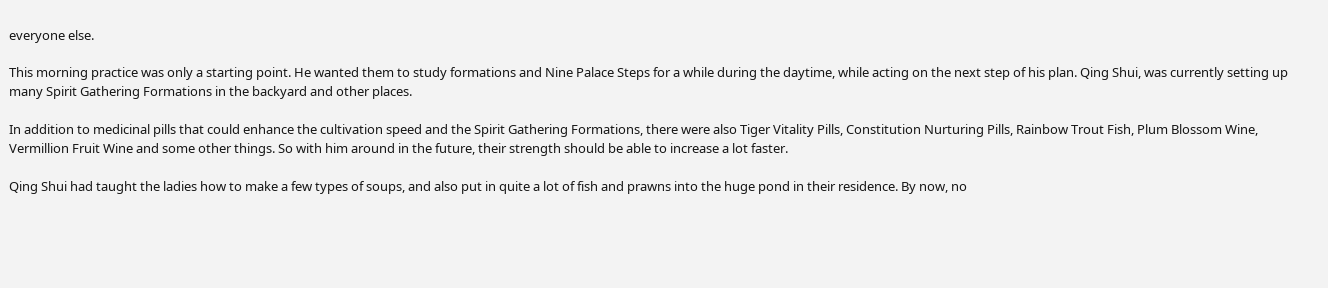everyone else.

This morning practice was only a starting point. He wanted them to study formations and Nine Palace Steps for a while during the daytime, while acting on the next step of his plan. Qing Shui, was currently setting up many Spirit Gathering Formations in the backyard and other places.

In addition to medicinal pills that could enhance the cultivation speed and the Spirit Gathering Formations, there were also Tiger Vitality Pills, Constitution Nurturing Pills, Rainbow Trout Fish, Plum Blossom Wine, Vermillion Fruit Wine and some other things. So with him around in the future, their strength should be able to increase a lot faster.

Qing Shui had taught the ladies how to make a few types of soups, and also put in quite a lot of fish and prawns into the huge pond in their residence. By now, no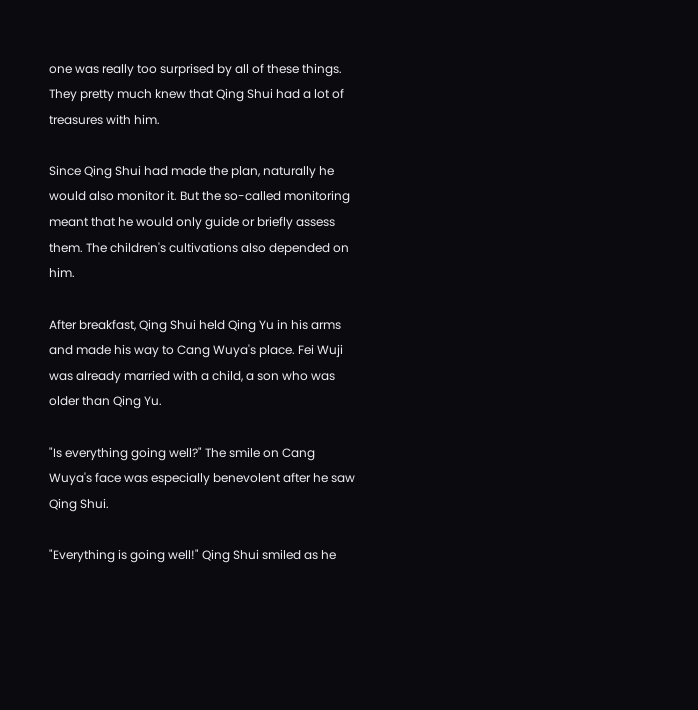one was really too surprised by all of these things. They pretty much knew that Qing Shui had a lot of treasures with him.

Since Qing Shui had made the plan, naturally he would also monitor it. But the so-called monitoring meant that he would only guide or briefly assess them. The children's cultivations also depended on him.

After breakfast, Qing Shui held Qing Yu in his arms and made his way to Cang Wuya's place. Fei Wuji was already married with a child, a son who was older than Qing Yu.

"Is everything going well?" The smile on Cang Wuya's face was especially benevolent after he saw Qing Shui.

"Everything is going well!" Qing Shui smiled as he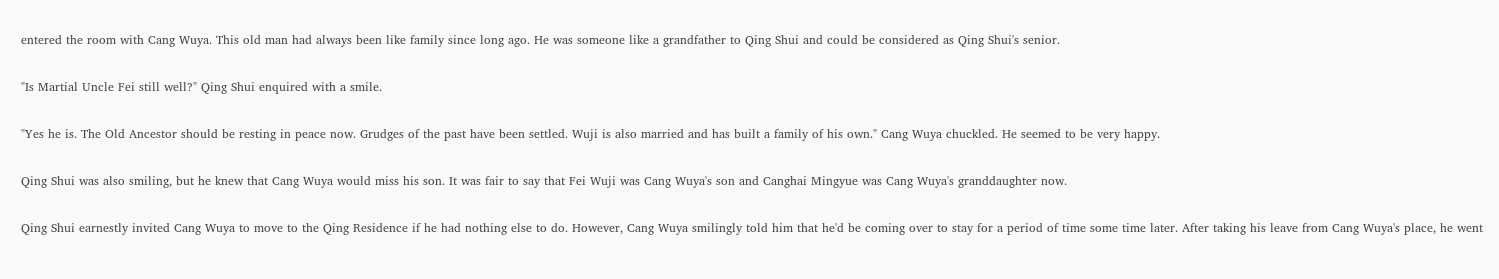entered the room with Cang Wuya. This old man had always been like family since long ago. He was someone like a grandfather to Qing Shui and could be considered as Qing Shui's senior.

"Is Martial Uncle Fei still well?" Qing Shui enquired with a smile.

"Yes he is. The Old Ancestor should be resting in peace now. Grudges of the past have been settled. Wuji is also married and has built a family of his own." Cang Wuya chuckled. He seemed to be very happy.

Qing Shui was also smiling, but he knew that Cang Wuya would miss his son. It was fair to say that Fei Wuji was Cang Wuya's son and Canghai Mingyue was Cang Wuya's granddaughter now.

Qing Shui earnestly invited Cang Wuya to move to the Qing Residence if he had nothing else to do. However, Cang Wuya smilingly told him that he'd be coming over to stay for a period of time some time later. After taking his leave from Cang Wuya's place, he went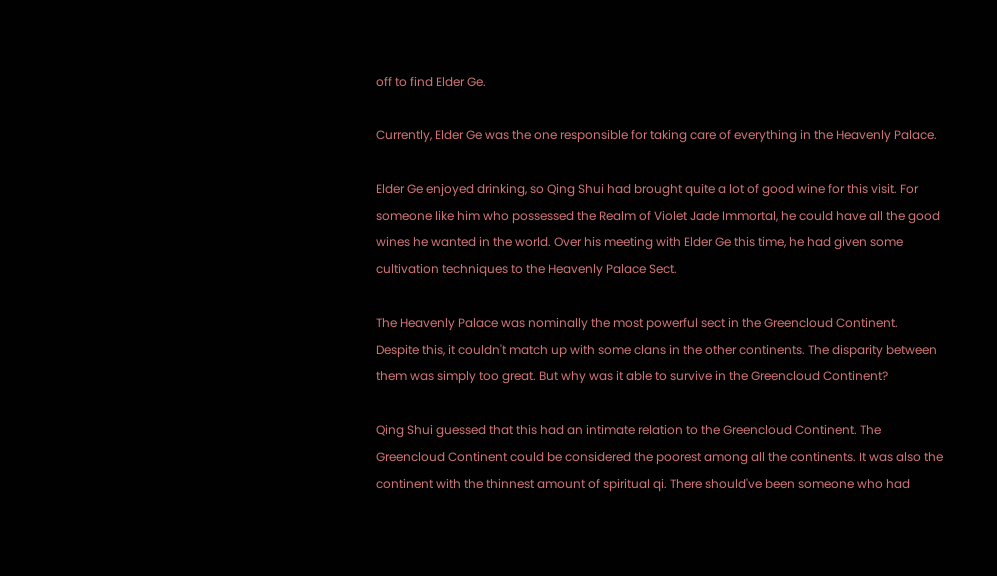off to find Elder Ge.

Currently, Elder Ge was the one responsible for taking care of everything in the Heavenly Palace.

Elder Ge enjoyed drinking, so Qing Shui had brought quite a lot of good wine for this visit. For someone like him who possessed the Realm of Violet Jade Immortal, he could have all the good wines he wanted in the world. Over his meeting with Elder Ge this time, he had given some cultivation techniques to the Heavenly Palace Sect.

The Heavenly Palace was nominally the most powerful sect in the Greencloud Continent. Despite this, it couldn't match up with some clans in the other continents. The disparity between them was simply too great. But why was it able to survive in the Greencloud Continent?

Qing Shui guessed that this had an intimate relation to the Greencloud Continent. The Greencloud Continent could be considered the poorest among all the continents. It was also the continent with the thinnest amount of spiritual qi. There should've been someone who had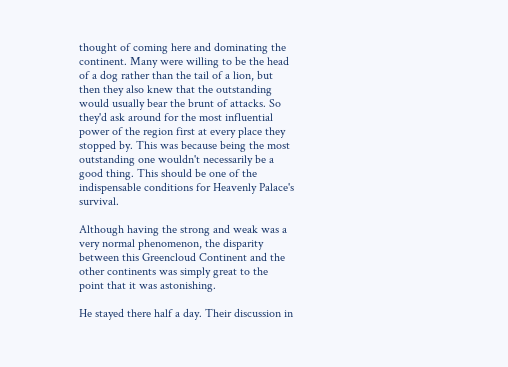thought of coming here and dominating the continent. Many were willing to be the head of a dog rather than the tail of a lion, but then they also knew that the outstanding would usually bear the brunt of attacks. So they'd ask around for the most influential power of the region first at every place they stopped by. This was because being the most outstanding one wouldn't necessarily be a good thing. This should be one of the indispensable conditions for Heavenly Palace's survival.

Although having the strong and weak was a very normal phenomenon, the disparity between this Greencloud Continent and the other continents was simply great to the point that it was astonishing.

He stayed there half a day. Their discussion in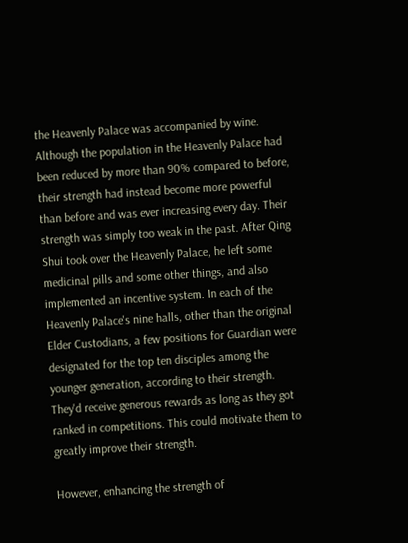the Heavenly Palace was accompanied by wine. Although the population in the Heavenly Palace had been reduced by more than 90% compared to before, their strength had instead become more powerful than before and was ever increasing every day. Their strength was simply too weak in the past. After Qing Shui took over the Heavenly Palace, he left some medicinal pills and some other things, and also implemented an incentive system. In each of the Heavenly Palace's nine halls, other than the original Elder Custodians, a few positions for Guardian were designated for the top ten disciples among the younger generation, according to their strength. They'd receive generous rewards as long as they got ranked in competitions. This could motivate them to greatly improve their strength.

However, enhancing the strength of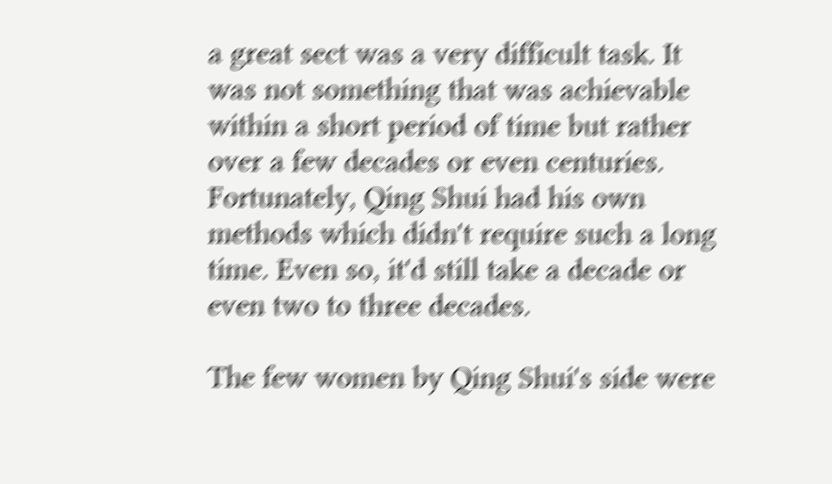a great sect was a very difficult task. It was not something that was achievable within a short period of time but rather over a few decades or even centuries. Fortunately, Qing Shui had his own methods which didn't require such a long time. Even so, it'd still take a decade or even two to three decades.

The few women by Qing Shui's side were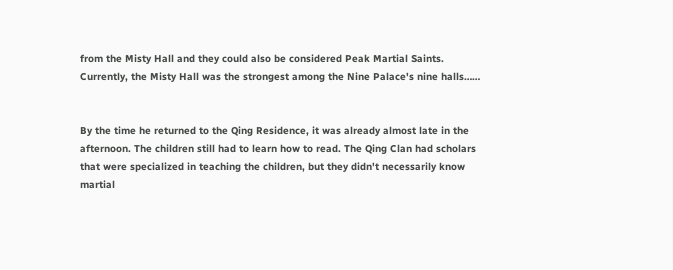from the Misty Hall and they could also be considered Peak Martial Saints. Currently, the Misty Hall was the strongest among the Nine Palace's nine halls……


By the time he returned to the Qing Residence, it was already almost late in the afternoon. The children still had to learn how to read. The Qing Clan had scholars that were specialized in teaching the children, but they didn't necessarily know martial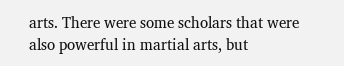arts. There were some scholars that were also powerful in martial arts, but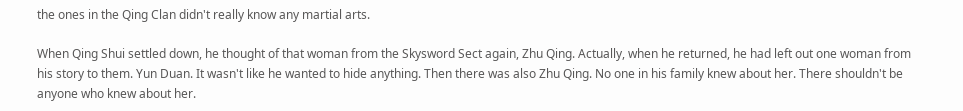the ones in the Qing Clan didn't really know any martial arts.

When Qing Shui settled down, he thought of that woman from the Skysword Sect again, Zhu Qing. Actually, when he returned, he had left out one woman from his story to them. Yun Duan. It wasn't like he wanted to hide anything. Then there was also Zhu Qing. No one in his family knew about her. There shouldn't be anyone who knew about her.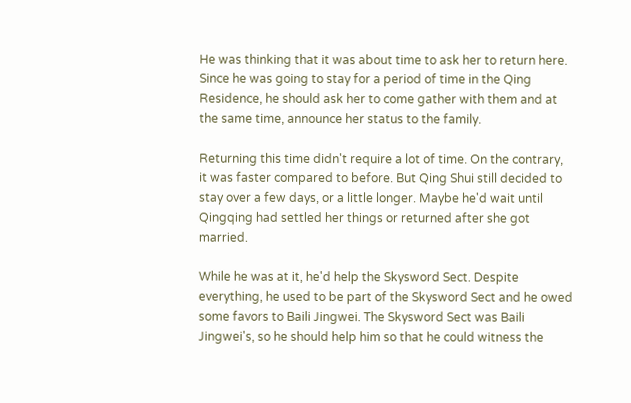He was thinking that it was about time to ask her to return here. Since he was going to stay for a period of time in the Qing Residence, he should ask her to come gather with them and at the same time, announce her status to the family.

Returning this time didn't require a lot of time. On the contrary, it was faster compared to before. But Qing Shui still decided to stay over a few days, or a little longer. Maybe he'd wait until Qingqing had settled her things or returned after she got married.

While he was at it, he'd help the Skysword Sect. Despite everything, he used to be part of the Skysword Sect and he owed some favors to Baili Jingwei. The Skysword Sect was Baili Jingwei's, so he should help him so that he could witness the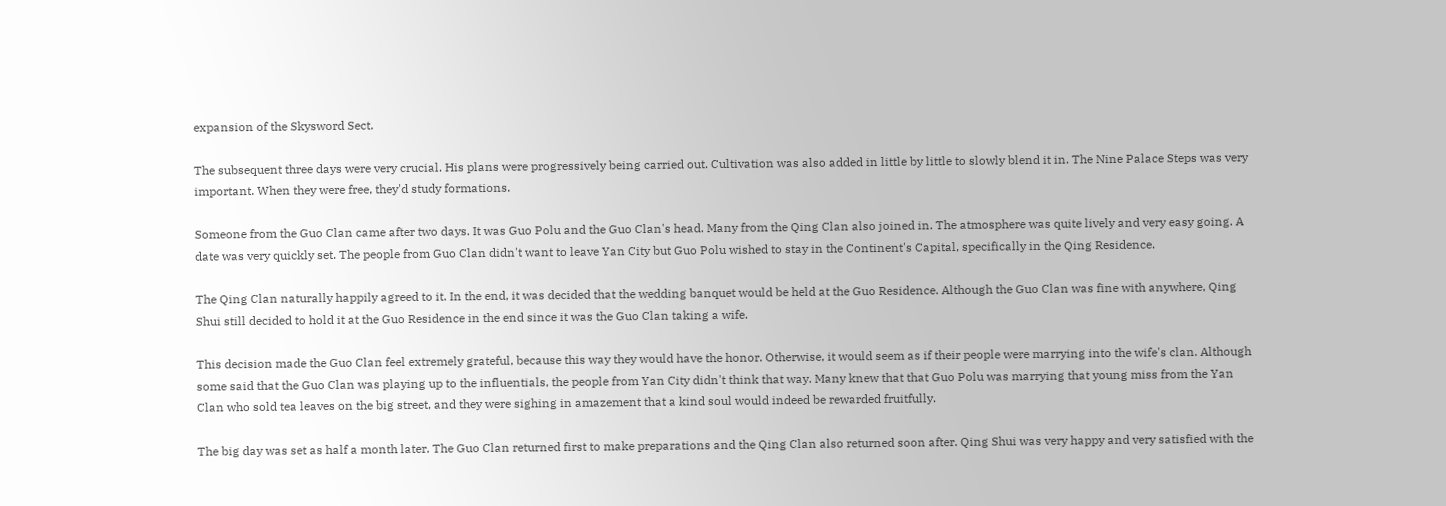expansion of the Skysword Sect.

The subsequent three days were very crucial. His plans were progressively being carried out. Cultivation was also added in little by little to slowly blend it in. The Nine Palace Steps was very important. When they were free, they'd study formations.

Someone from the Guo Clan came after two days. It was Guo Polu and the Guo Clan's head. Many from the Qing Clan also joined in. The atmosphere was quite lively and very easy going. A date was very quickly set. The people from Guo Clan didn't want to leave Yan City but Guo Polu wished to stay in the Continent's Capital, specifically in the Qing Residence.

The Qing Clan naturally happily agreed to it. In the end, it was decided that the wedding banquet would be held at the Guo Residence. Although the Guo Clan was fine with anywhere, Qing Shui still decided to hold it at the Guo Residence in the end since it was the Guo Clan taking a wife.

This decision made the Guo Clan feel extremely grateful, because this way they would have the honor. Otherwise, it would seem as if their people were marrying into the wife's clan. Although some said that the Guo Clan was playing up to the influentials, the people from Yan City didn't think that way. Many knew that that Guo Polu was marrying that young miss from the Yan Clan who sold tea leaves on the big street, and they were sighing in amazement that a kind soul would indeed be rewarded fruitfully.

The big day was set as half a month later. The Guo Clan returned first to make preparations and the Qing Clan also returned soon after. Qing Shui was very happy and very satisfied with the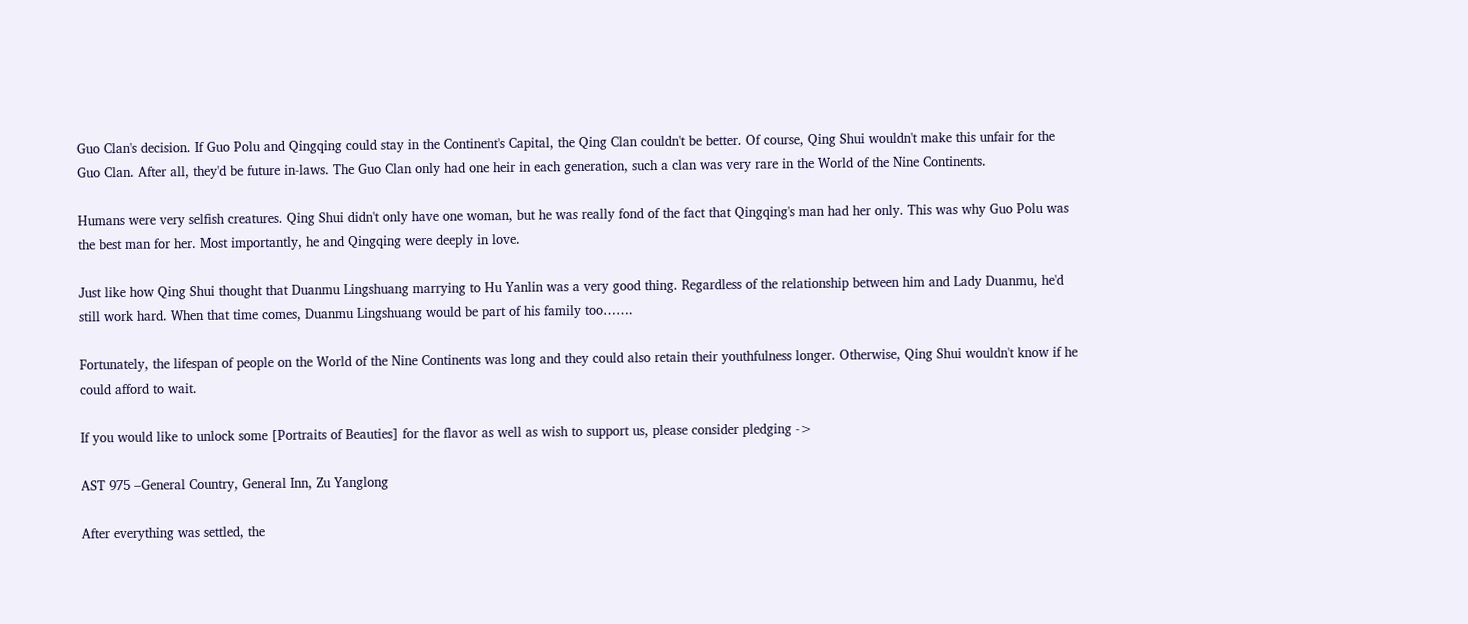Guo Clan's decision. If Guo Polu and Qingqing could stay in the Continent's Capital, the Qing Clan couldn't be better. Of course, Qing Shui wouldn't make this unfair for the Guo Clan. After all, they'd be future in-laws. The Guo Clan only had one heir in each generation, such a clan was very rare in the World of the Nine Continents.

Humans were very selfish creatures. Qing Shui didn't only have one woman, but he was really fond of the fact that Qingqing's man had her only. This was why Guo Polu was the best man for her. Most importantly, he and Qingqing were deeply in love.

Just like how Qing Shui thought that Duanmu Lingshuang marrying to Hu Yanlin was a very good thing. Regardless of the relationship between him and Lady Duanmu, he'd still work hard. When that time comes, Duanmu Lingshuang would be part of his family too…….

Fortunately, the lifespan of people on the World of the Nine Continents was long and they could also retain their youthfulness longer. Otherwise, Qing Shui wouldn't know if he could afford to wait.

If you would like to unlock some [Portraits of Beauties] for the flavor as well as wish to support us, please consider pledging ->

AST 975 –General Country, General Inn, Zu Yanglong

After everything was settled, the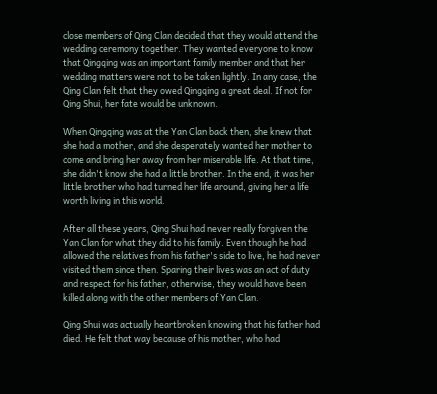close members of Qing Clan decided that they would attend the wedding ceremony together. They wanted everyone to know that Qingqing was an important family member and that her wedding matters were not to be taken lightly. In any case, the Qing Clan felt that they owed Qingqing a great deal. If not for Qing Shui, her fate would be unknown.

When Qingqing was at the Yan Clan back then, she knew that she had a mother, and she desperately wanted her mother to come and bring her away from her miserable life. At that time, she didn't know she had a little brother. In the end, it was her little brother who had turned her life around, giving her a life worth living in this world.

After all these years, Qing Shui had never really forgiven the Yan Clan for what they did to his family. Even though he had allowed the relatives from his father's side to live, he had never visited them since then. Sparing their lives was an act of duty and respect for his father, otherwise, they would have been killed along with the other members of Yan Clan.

Qing Shui was actually heartbroken knowing that his father had died. He felt that way because of his mother, who had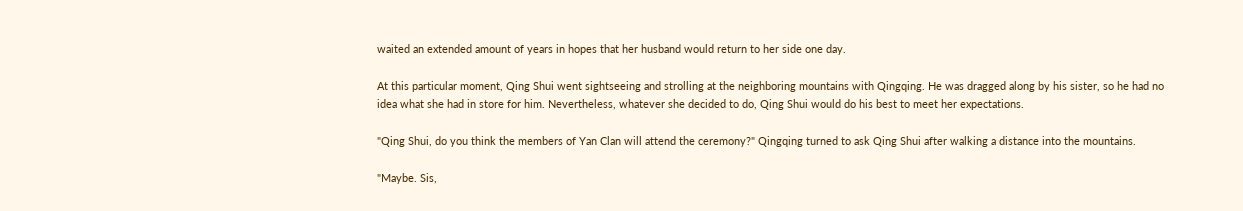waited an extended amount of years in hopes that her husband would return to her side one day.

At this particular moment, Qing Shui went sightseeing and strolling at the neighboring mountains with Qingqing. He was dragged along by his sister, so he had no idea what she had in store for him. Nevertheless, whatever she decided to do, Qing Shui would do his best to meet her expectations.

"Qing Shui, do you think the members of Yan Clan will attend the ceremony?" Qingqing turned to ask Qing Shui after walking a distance into the mountains.

"Maybe. Sis,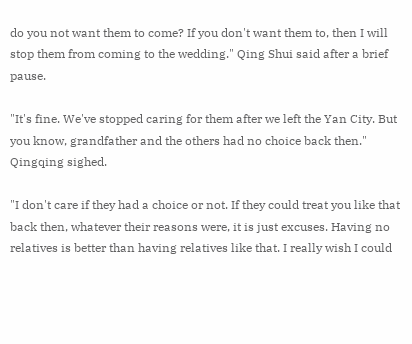do you not want them to come? If you don't want them to, then I will stop them from coming to the wedding." Qing Shui said after a brief pause.

"It's fine. We've stopped caring for them after we left the Yan City. But you know, grandfather and the others had no choice back then." Qingqing sighed.

"I don't care if they had a choice or not. If they could treat you like that back then, whatever their reasons were, it is just excuses. Having no relatives is better than having relatives like that. I really wish I could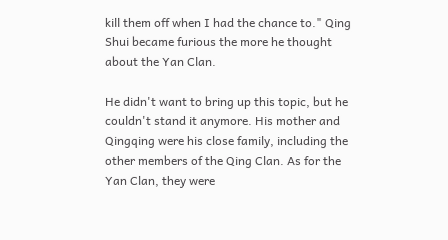kill them off when I had the chance to." Qing Shui became furious the more he thought about the Yan Clan.

He didn't want to bring up this topic, but he couldn't stand it anymore. His mother and Qingqing were his close family, including the other members of the Qing Clan. As for the Yan Clan, they were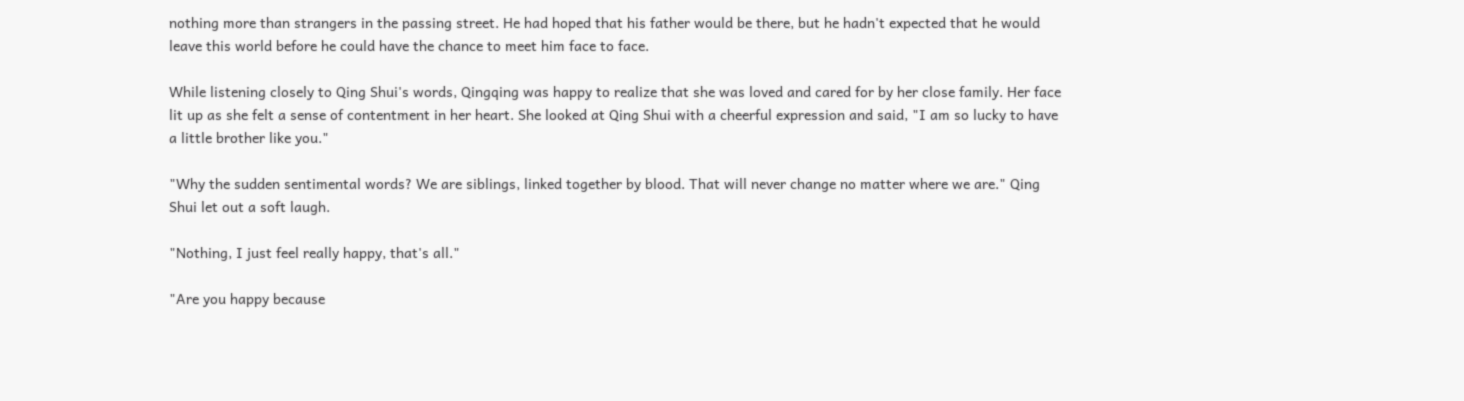nothing more than strangers in the passing street. He had hoped that his father would be there, but he hadn't expected that he would leave this world before he could have the chance to meet him face to face.

While listening closely to Qing Shui's words, Qingqing was happy to realize that she was loved and cared for by her close family. Her face lit up as she felt a sense of contentment in her heart. She looked at Qing Shui with a cheerful expression and said, "I am so lucky to have a little brother like you."

"Why the sudden sentimental words? We are siblings, linked together by blood. That will never change no matter where we are." Qing Shui let out a soft laugh.

"Nothing, I just feel really happy, that's all."

"Are you happy because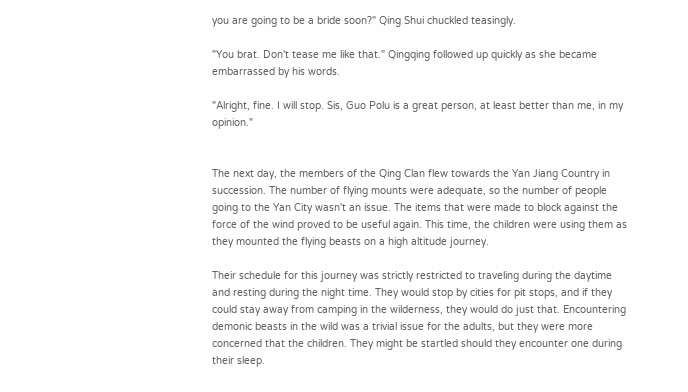you are going to be a bride soon?" Qing Shui chuckled teasingly.

"You brat. Don't tease me like that." Qingqing followed up quickly as she became embarrassed by his words.

"Alright, fine. I will stop. Sis, Guo Polu is a great person, at least better than me, in my opinion."


The next day, the members of the Qing Clan flew towards the Yan Jiang Country in succession. The number of flying mounts were adequate, so the number of people going to the Yan City wasn't an issue. The items that were made to block against the force of the wind proved to be useful again. This time, the children were using them as they mounted the flying beasts on a high altitude journey.

Their schedule for this journey was strictly restricted to traveling during the daytime and resting during the night time. They would stop by cities for pit stops, and if they could stay away from camping in the wilderness, they would do just that. Encountering demonic beasts in the wild was a trivial issue for the adults, but they were more concerned that the children. They might be startled should they encounter one during their sleep.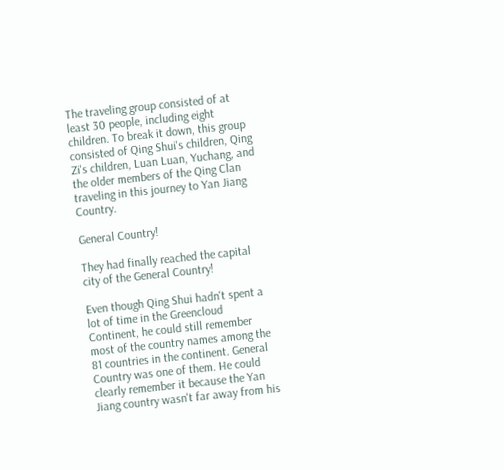The traveling group consisted of at least 30 people, including eight children. To break it down, this group consisted of Qing Shui's children, Qing Zi's children, Luan Luan, Yuchang, and the older members of the Qing Clan traveling in this journey to Yan Jiang Country.

General Country!

They had finally reached the capital city of the General Country!

Even though Qing Shui hadn't spent a lot of time in the Greencloud Continent, he could still remember most of the country names among the 81 countries in the continent. General Country was one of them. He could clearly remember it because the Yan Jiang country wasn't far away from his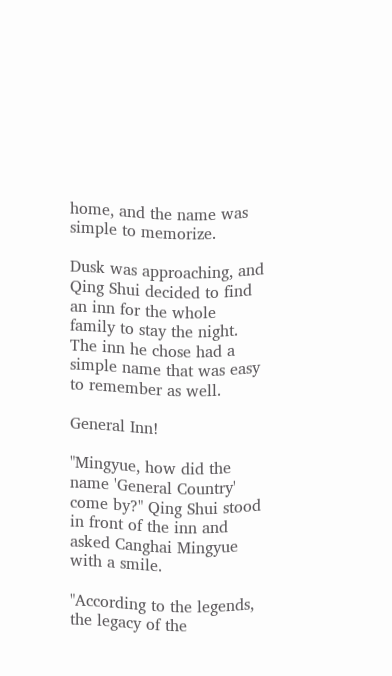home, and the name was simple to memorize.

Dusk was approaching, and Qing Shui decided to find an inn for the whole family to stay the night. The inn he chose had a simple name that was easy to remember as well.

General Inn!

"Mingyue, how did the name 'General Country' come by?" Qing Shui stood in front of the inn and asked Canghai Mingyue with a smile.

"According to the legends, the legacy of the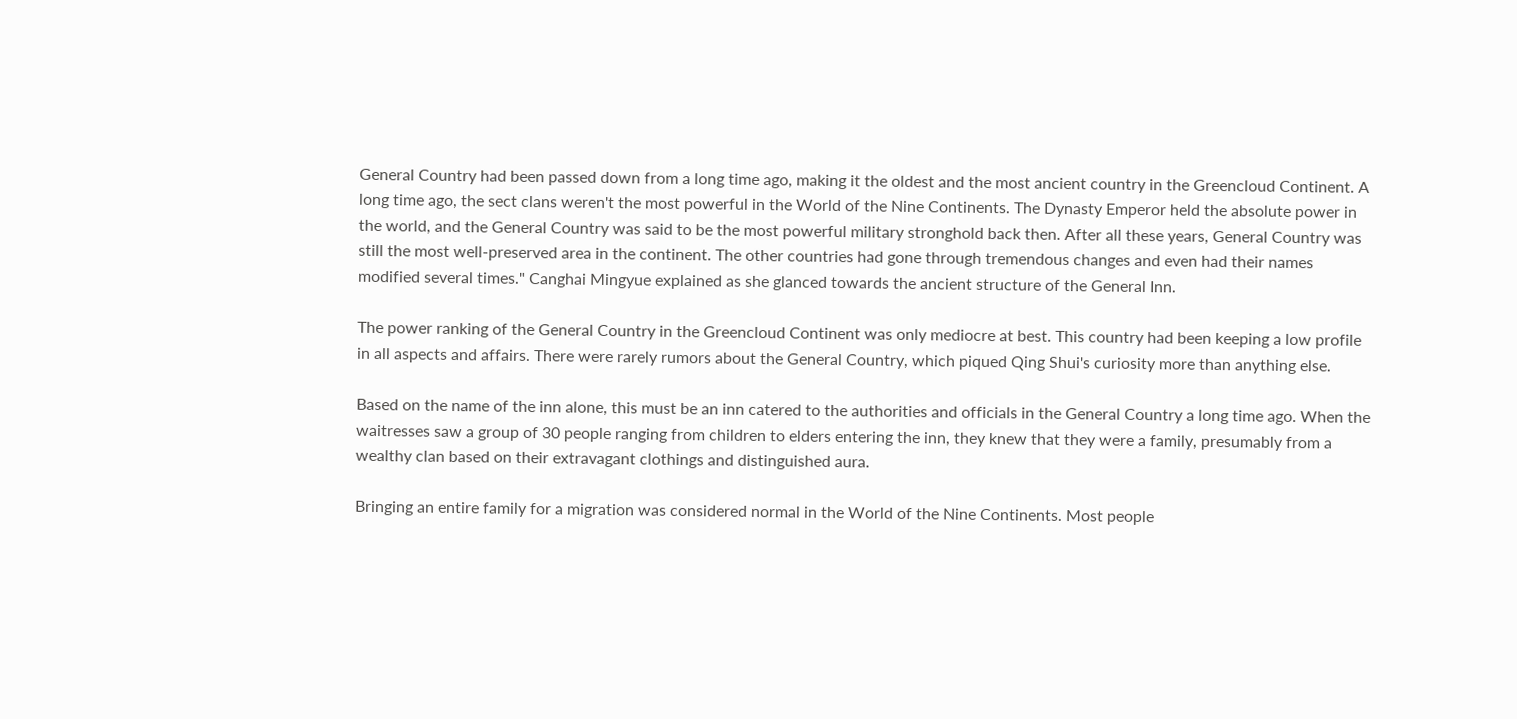General Country had been passed down from a long time ago, making it the oldest and the most ancient country in the Greencloud Continent. A long time ago, the sect clans weren't the most powerful in the World of the Nine Continents. The Dynasty Emperor held the absolute power in the world, and the General Country was said to be the most powerful military stronghold back then. After all these years, General Country was still the most well-preserved area in the continent. The other countries had gone through tremendous changes and even had their names modified several times." Canghai Mingyue explained as she glanced towards the ancient structure of the General Inn.

The power ranking of the General Country in the Greencloud Continent was only mediocre at best. This country had been keeping a low profile in all aspects and affairs. There were rarely rumors about the General Country, which piqued Qing Shui's curiosity more than anything else.

Based on the name of the inn alone, this must be an inn catered to the authorities and officials in the General Country a long time ago. When the waitresses saw a group of 30 people ranging from children to elders entering the inn, they knew that they were a family, presumably from a wealthy clan based on their extravagant clothings and distinguished aura.

Bringing an entire family for a migration was considered normal in the World of the Nine Continents. Most people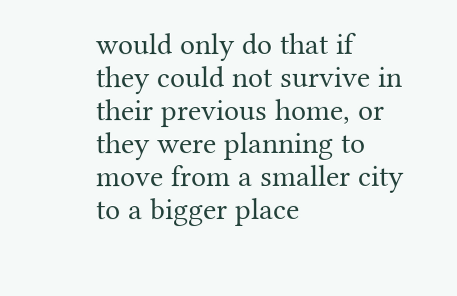would only do that if they could not survive in their previous home, or they were planning to move from a smaller city to a bigger place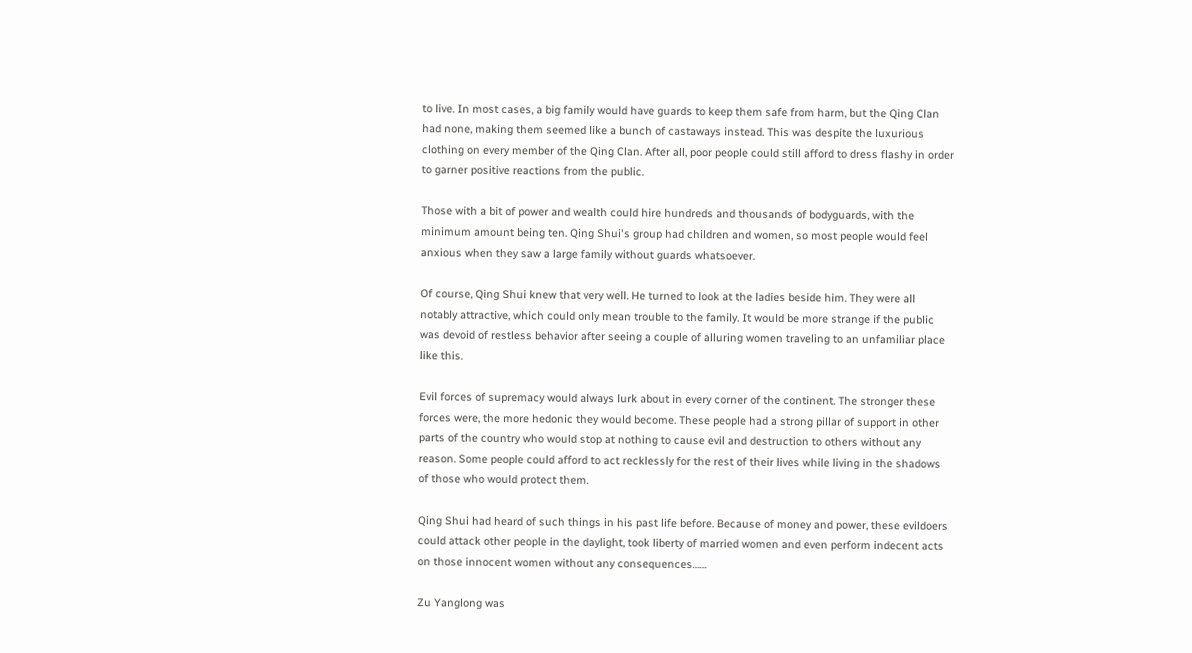to live. In most cases, a big family would have guards to keep them safe from harm, but the Qing Clan had none, making them seemed like a bunch of castaways instead. This was despite the luxurious clothing on every member of the Qing Clan. After all, poor people could still afford to dress flashy in order to garner positive reactions from the public.

Those with a bit of power and wealth could hire hundreds and thousands of bodyguards, with the minimum amount being ten. Qing Shui's group had children and women, so most people would feel anxious when they saw a large family without guards whatsoever.

Of course, Qing Shui knew that very well. He turned to look at the ladies beside him. They were all notably attractive, which could only mean trouble to the family. It would be more strange if the public was devoid of restless behavior after seeing a couple of alluring women traveling to an unfamiliar place like this.

Evil forces of supremacy would always lurk about in every corner of the continent. The stronger these forces were, the more hedonic they would become. These people had a strong pillar of support in other parts of the country who would stop at nothing to cause evil and destruction to others without any reason. Some people could afford to act recklessly for the rest of their lives while living in the shadows of those who would protect them.

Qing Shui had heard of such things in his past life before. Because of money and power, these evildoers could attack other people in the daylight, took liberty of married women and even perform indecent acts on those innocent women without any consequences……

Zu Yanglong was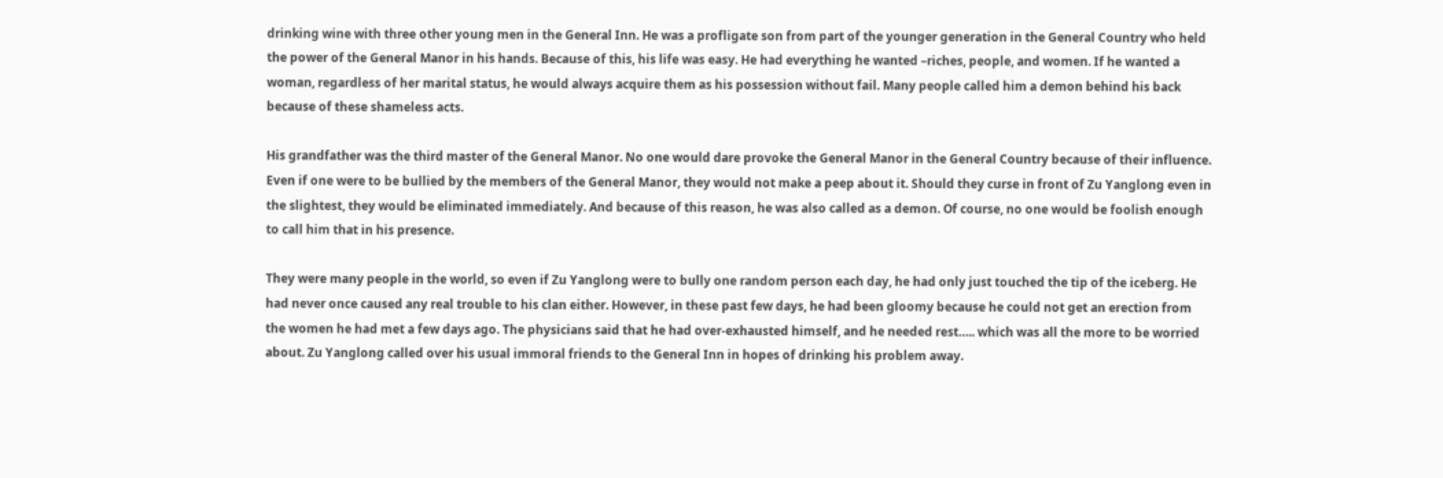drinking wine with three other young men in the General Inn. He was a profligate son from part of the younger generation in the General Country who held the power of the General Manor in his hands. Because of this, his life was easy. He had everything he wanted –riches, people, and women. If he wanted a woman, regardless of her marital status, he would always acquire them as his possession without fail. Many people called him a demon behind his back because of these shameless acts.

His grandfather was the third master of the General Manor. No one would dare provoke the General Manor in the General Country because of their influence. Even if one were to be bullied by the members of the General Manor, they would not make a peep about it. Should they curse in front of Zu Yanglong even in the slightest, they would be eliminated immediately. And because of this reason, he was also called as a demon. Of course, no one would be foolish enough to call him that in his presence.

They were many people in the world, so even if Zu Yanglong were to bully one random person each day, he had only just touched the tip of the iceberg. He had never once caused any real trouble to his clan either. However, in these past few days, he had been gloomy because he could not get an erection from the women he had met a few days ago. The physicians said that he had over-exhausted himself, and he needed rest….. which was all the more to be worried about. Zu Yanglong called over his usual immoral friends to the General Inn in hopes of drinking his problem away.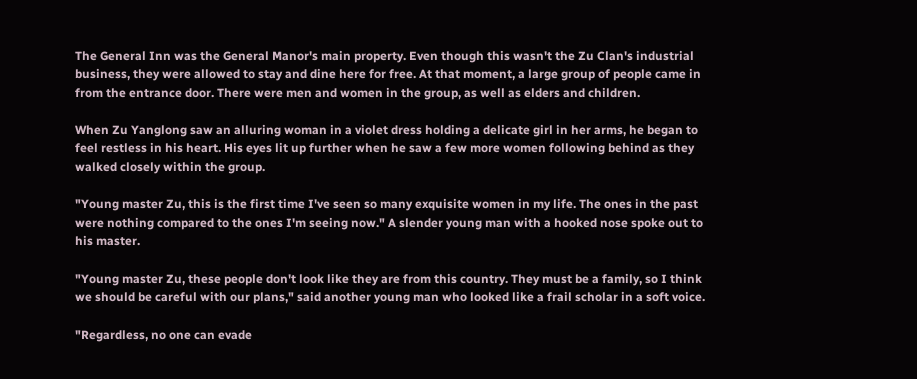The General Inn was the General Manor's main property. Even though this wasn't the Zu Clan's industrial business, they were allowed to stay and dine here for free. At that moment, a large group of people came in from the entrance door. There were men and women in the group, as well as elders and children.

When Zu Yanglong saw an alluring woman in a violet dress holding a delicate girl in her arms, he began to feel restless in his heart. His eyes lit up further when he saw a few more women following behind as they walked closely within the group.

"Young master Zu, this is the first time I've seen so many exquisite women in my life. The ones in the past were nothing compared to the ones I'm seeing now." A slender young man with a hooked nose spoke out to his master.

"Young master Zu, these people don't look like they are from this country. They must be a family, so I think we should be careful with our plans," said another young man who looked like a frail scholar in a soft voice.

"Regardless, no one can evade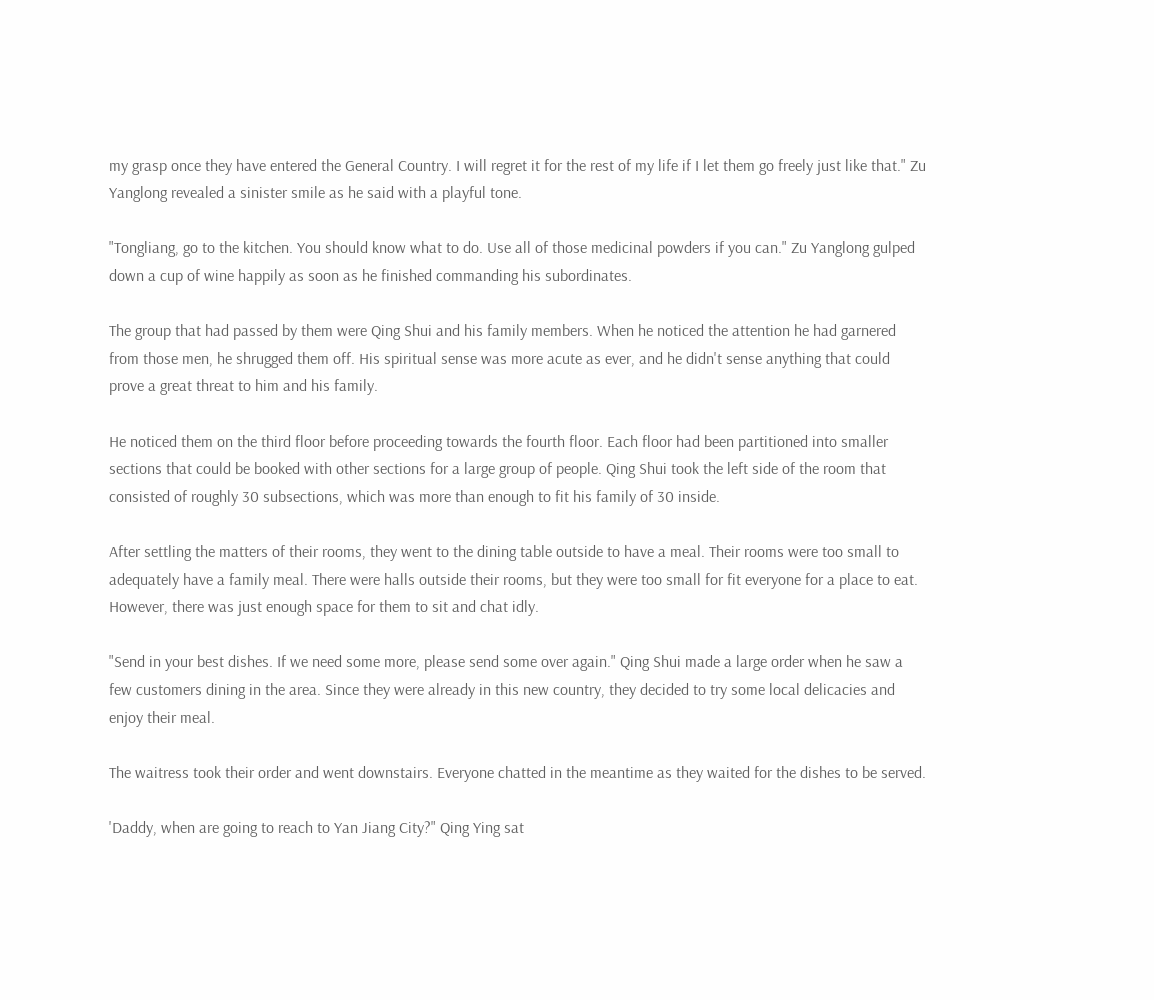my grasp once they have entered the General Country. I will regret it for the rest of my life if I let them go freely just like that." Zu Yanglong revealed a sinister smile as he said with a playful tone.

"Tongliang, go to the kitchen. You should know what to do. Use all of those medicinal powders if you can." Zu Yanglong gulped down a cup of wine happily as soon as he finished commanding his subordinates.

The group that had passed by them were Qing Shui and his family members. When he noticed the attention he had garnered from those men, he shrugged them off. His spiritual sense was more acute as ever, and he didn't sense anything that could prove a great threat to him and his family.

He noticed them on the third floor before proceeding towards the fourth floor. Each floor had been partitioned into smaller sections that could be booked with other sections for a large group of people. Qing Shui took the left side of the room that consisted of roughly 30 subsections, which was more than enough to fit his family of 30 inside.

After settling the matters of their rooms, they went to the dining table outside to have a meal. Their rooms were too small to adequately have a family meal. There were halls outside their rooms, but they were too small for fit everyone for a place to eat. However, there was just enough space for them to sit and chat idly.

"Send in your best dishes. If we need some more, please send some over again." Qing Shui made a large order when he saw a few customers dining in the area. Since they were already in this new country, they decided to try some local delicacies and enjoy their meal.

The waitress took their order and went downstairs. Everyone chatted in the meantime as they waited for the dishes to be served.

'Daddy, when are going to reach to Yan Jiang City?" Qing Ying sat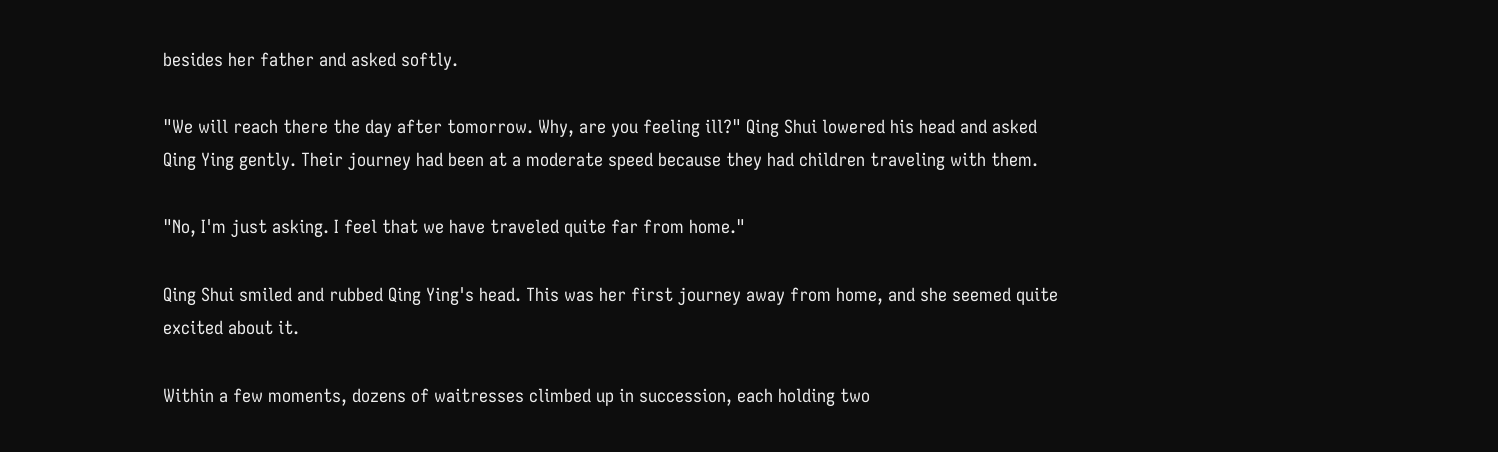besides her father and asked softly.

"We will reach there the day after tomorrow. Why, are you feeling ill?" Qing Shui lowered his head and asked Qing Ying gently. Their journey had been at a moderate speed because they had children traveling with them.

"No, I'm just asking. I feel that we have traveled quite far from home."

Qing Shui smiled and rubbed Qing Ying's head. This was her first journey away from home, and she seemed quite excited about it.

Within a few moments, dozens of waitresses climbed up in succession, each holding two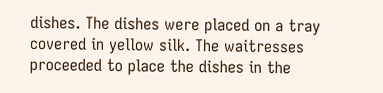dishes. The dishes were placed on a tray covered in yellow silk. The waitresses proceeded to place the dishes in the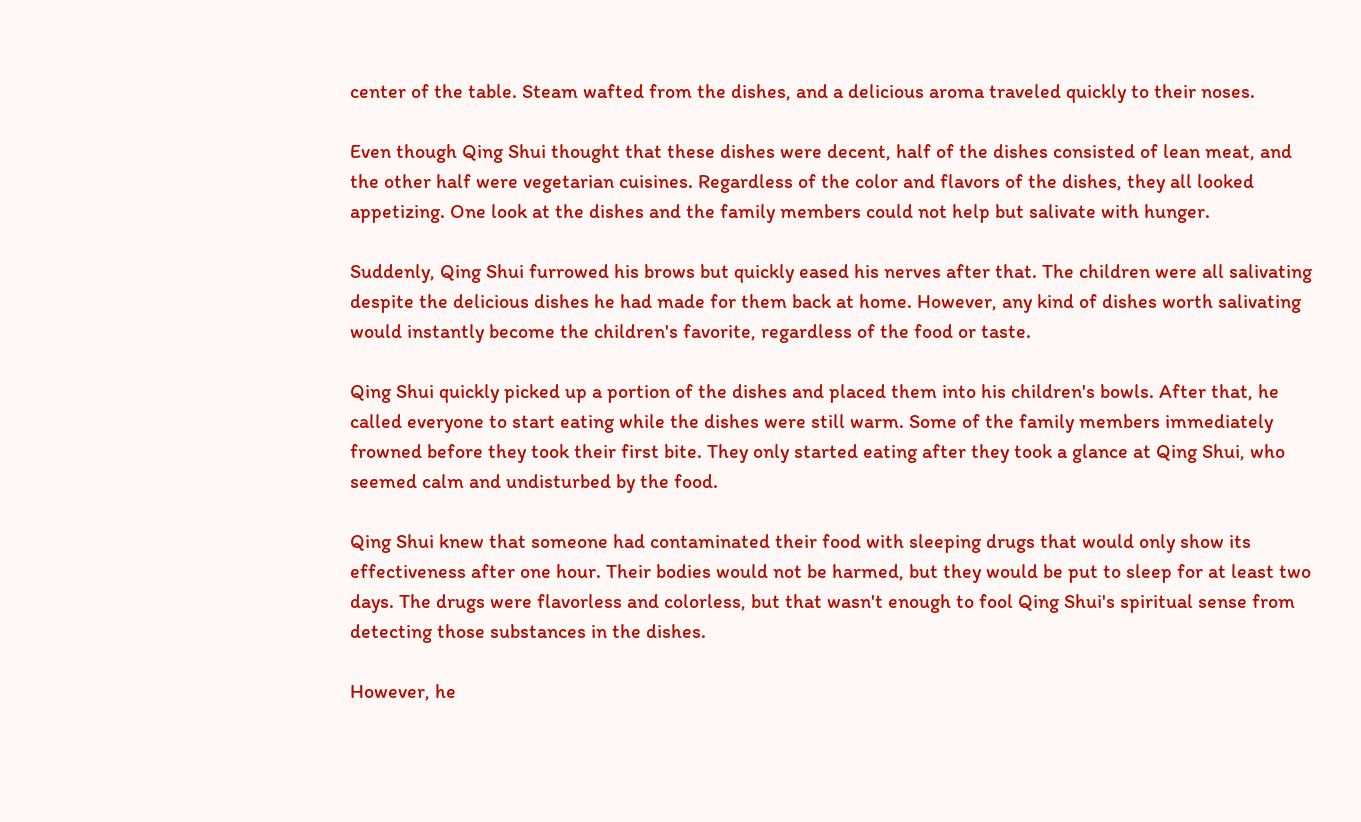center of the table. Steam wafted from the dishes, and a delicious aroma traveled quickly to their noses.

Even though Qing Shui thought that these dishes were decent, half of the dishes consisted of lean meat, and the other half were vegetarian cuisines. Regardless of the color and flavors of the dishes, they all looked appetizing. One look at the dishes and the family members could not help but salivate with hunger.

Suddenly, Qing Shui furrowed his brows but quickly eased his nerves after that. The children were all salivating despite the delicious dishes he had made for them back at home. However, any kind of dishes worth salivating would instantly become the children's favorite, regardless of the food or taste.

Qing Shui quickly picked up a portion of the dishes and placed them into his children's bowls. After that, he called everyone to start eating while the dishes were still warm. Some of the family members immediately frowned before they took their first bite. They only started eating after they took a glance at Qing Shui, who seemed calm and undisturbed by the food.

Qing Shui knew that someone had contaminated their food with sleeping drugs that would only show its effectiveness after one hour. Their bodies would not be harmed, but they would be put to sleep for at least two days. The drugs were flavorless and colorless, but that wasn't enough to fool Qing Shui's spiritual sense from detecting those substances in the dishes.

However, he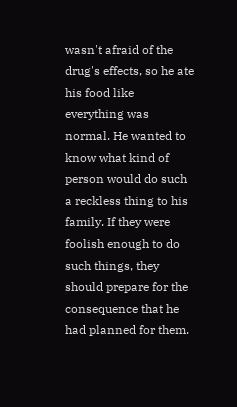wasn't afraid of the drug's effects, so he ate his food like everything was normal. He wanted to know what kind of person would do such a reckless thing to his family. If they were foolish enough to do such things, they should prepare for the consequence that he had planned for them.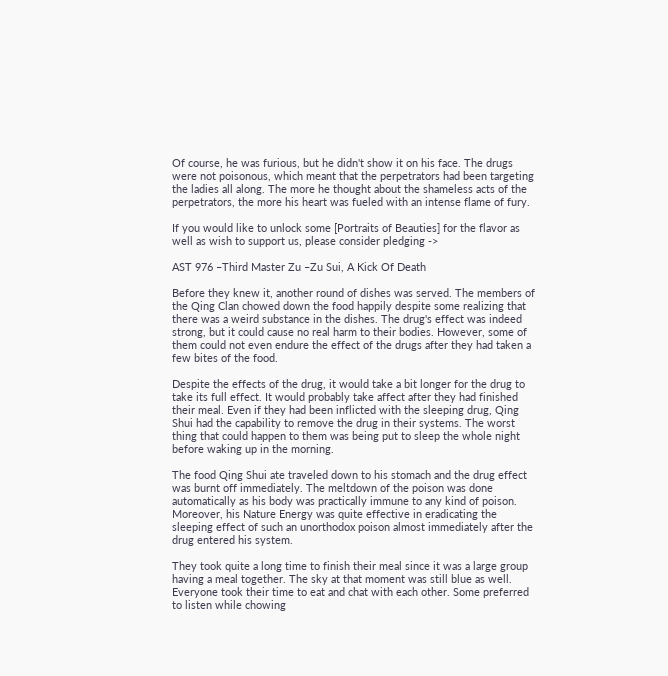Of course, he was furious, but he didn't show it on his face. The drugs were not poisonous, which meant that the perpetrators had been targeting the ladies all along. The more he thought about the shameless acts of the perpetrators, the more his heart was fueled with an intense flame of fury.

If you would like to unlock some [Portraits of Beauties] for the flavor as well as wish to support us, please consider pledging ->

AST 976 –Third Master Zu –Zu Sui, A Kick Of Death

Before they knew it, another round of dishes was served. The members of the Qing Clan chowed down the food happily despite some realizing that there was a weird substance in the dishes. The drug's effect was indeed strong, but it could cause no real harm to their bodies. However, some of them could not even endure the effect of the drugs after they had taken a few bites of the food.

Despite the effects of the drug, it would take a bit longer for the drug to take its full effect. It would probably take affect after they had finished their meal. Even if they had been inflicted with the sleeping drug, Qing Shui had the capability to remove the drug in their systems. The worst thing that could happen to them was being put to sleep the whole night before waking up in the morning.

The food Qing Shui ate traveled down to his stomach and the drug effect was burnt off immediately. The meltdown of the poison was done automatically as his body was practically immune to any kind of poison. Moreover, his Nature Energy was quite effective in eradicating the sleeping effect of such an unorthodox poison almost immediately after the drug entered his system.

They took quite a long time to finish their meal since it was a large group having a meal together. The sky at that moment was still blue as well. Everyone took their time to eat and chat with each other. Some preferred to listen while chowing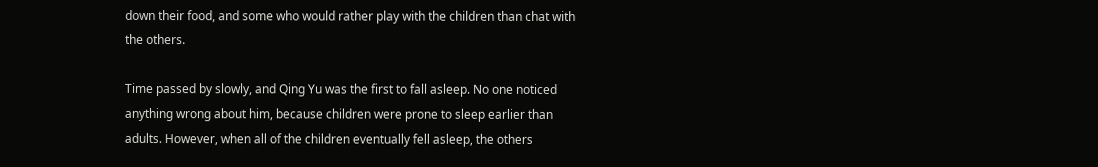down their food, and some who would rather play with the children than chat with the others.

Time passed by slowly, and Qing Yu was the first to fall asleep. No one noticed anything wrong about him, because children were prone to sleep earlier than adults. However, when all of the children eventually fell asleep, the others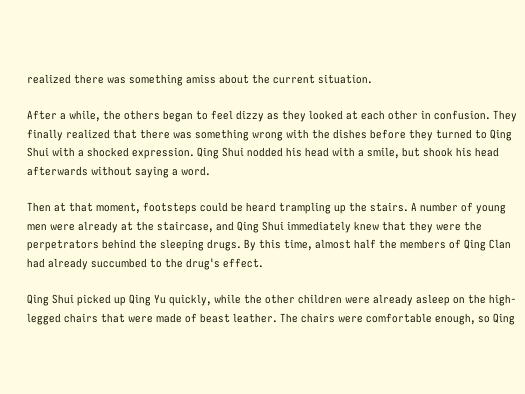realized there was something amiss about the current situation.

After a while, the others began to feel dizzy as they looked at each other in confusion. They finally realized that there was something wrong with the dishes before they turned to Qing Shui with a shocked expression. Qing Shui nodded his head with a smile, but shook his head afterwards without saying a word.

Then at that moment, footsteps could be heard trampling up the stairs. A number of young men were already at the staircase, and Qing Shui immediately knew that they were the perpetrators behind the sleeping drugs. By this time, almost half the members of Qing Clan had already succumbed to the drug's effect.

Qing Shui picked up Qing Yu quickly, while the other children were already asleep on the high-legged chairs that were made of beast leather. The chairs were comfortable enough, so Qing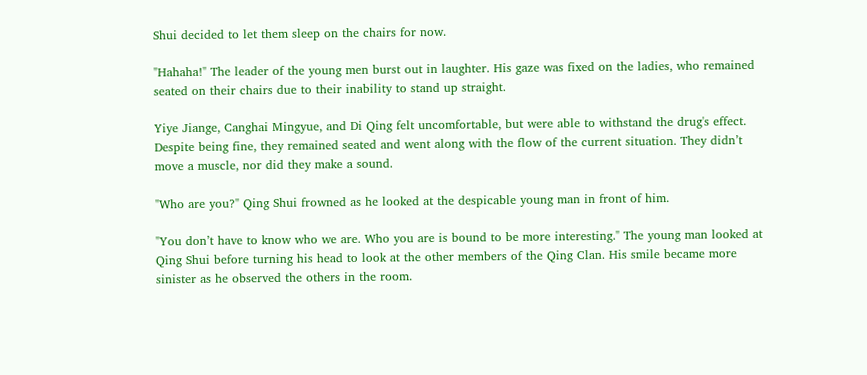Shui decided to let them sleep on the chairs for now.

"Hahaha!" The leader of the young men burst out in laughter. His gaze was fixed on the ladies, who remained seated on their chairs due to their inability to stand up straight.

Yiye Jiange, Canghai Mingyue, and Di Qing felt uncomfortable, but were able to withstand the drug's effect. Despite being fine, they remained seated and went along with the flow of the current situation. They didn’t move a muscle, nor did they make a sound.

"Who are you?" Qing Shui frowned as he looked at the despicable young man in front of him.

"You don’t have to know who we are. Who you are is bound to be more interesting." The young man looked at Qing Shui before turning his head to look at the other members of the Qing Clan. His smile became more sinister as he observed the others in the room.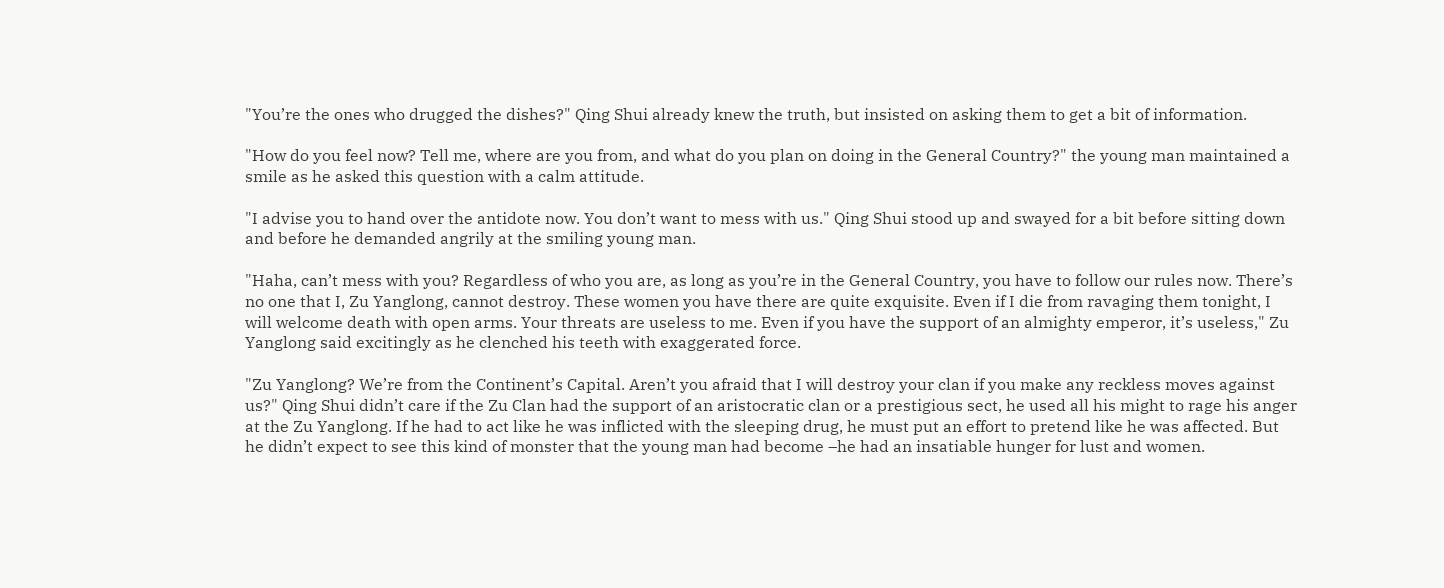"You’re the ones who drugged the dishes?" Qing Shui already knew the truth, but insisted on asking them to get a bit of information.

"How do you feel now? Tell me, where are you from, and what do you plan on doing in the General Country?" the young man maintained a smile as he asked this question with a calm attitude.

"I advise you to hand over the antidote now. You don’t want to mess with us." Qing Shui stood up and swayed for a bit before sitting down and before he demanded angrily at the smiling young man.

"Haha, can’t mess with you? Regardless of who you are, as long as you’re in the General Country, you have to follow our rules now. There’s no one that I, Zu Yanglong, cannot destroy. These women you have there are quite exquisite. Even if I die from ravaging them tonight, I will welcome death with open arms. Your threats are useless to me. Even if you have the support of an almighty emperor, it’s useless," Zu Yanglong said excitingly as he clenched his teeth with exaggerated force.

"Zu Yanglong? We’re from the Continent’s Capital. Aren’t you afraid that I will destroy your clan if you make any reckless moves against us?" Qing Shui didn’t care if the Zu Clan had the support of an aristocratic clan or a prestigious sect, he used all his might to rage his anger at the Zu Yanglong. If he had to act like he was inflicted with the sleeping drug, he must put an effort to pretend like he was affected. But he didn’t expect to see this kind of monster that the young man had become –he had an insatiable hunger for lust and women.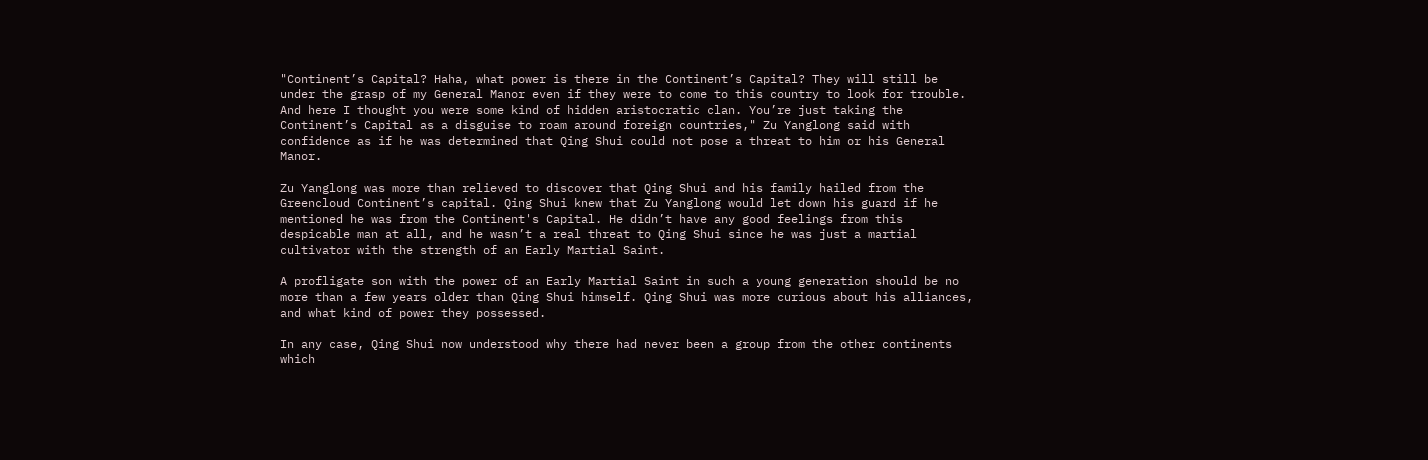"Continent’s Capital? Haha, what power is there in the Continent’s Capital? They will still be under the grasp of my General Manor even if they were to come to this country to look for trouble. And here I thought you were some kind of hidden aristocratic clan. You’re just taking the Continent’s Capital as a disguise to roam around foreign countries," Zu Yanglong said with confidence as if he was determined that Qing Shui could not pose a threat to him or his General Manor.

Zu Yanglong was more than relieved to discover that Qing Shui and his family hailed from the Greencloud Continent’s capital. Qing Shui knew that Zu Yanglong would let down his guard if he mentioned he was from the Continent's Capital. He didn’t have any good feelings from this despicable man at all, and he wasn’t a real threat to Qing Shui since he was just a martial cultivator with the strength of an Early Martial Saint.

A profligate son with the power of an Early Martial Saint in such a young generation should be no more than a few years older than Qing Shui himself. Qing Shui was more curious about his alliances, and what kind of power they possessed.

In any case, Qing Shui now understood why there had never been a group from the other continents which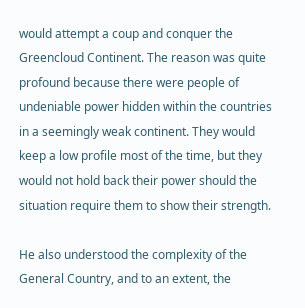would attempt a coup and conquer the Greencloud Continent. The reason was quite profound because there were people of undeniable power hidden within the countries in a seemingly weak continent. They would keep a low profile most of the time, but they would not hold back their power should the situation require them to show their strength.

He also understood the complexity of the General Country, and to an extent, the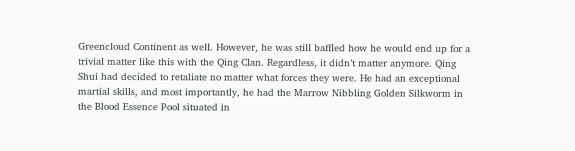Greencloud Continent as well. However, he was still baffled how he would end up for a trivial matter like this with the Qing Clan. Regardless, it didn’t matter anymore. Qing Shui had decided to retaliate no matter what forces they were. He had an exceptional martial skills, and most importantly, he had the Marrow Nibbling Golden Silkworm in the Blood Essence Pool situated in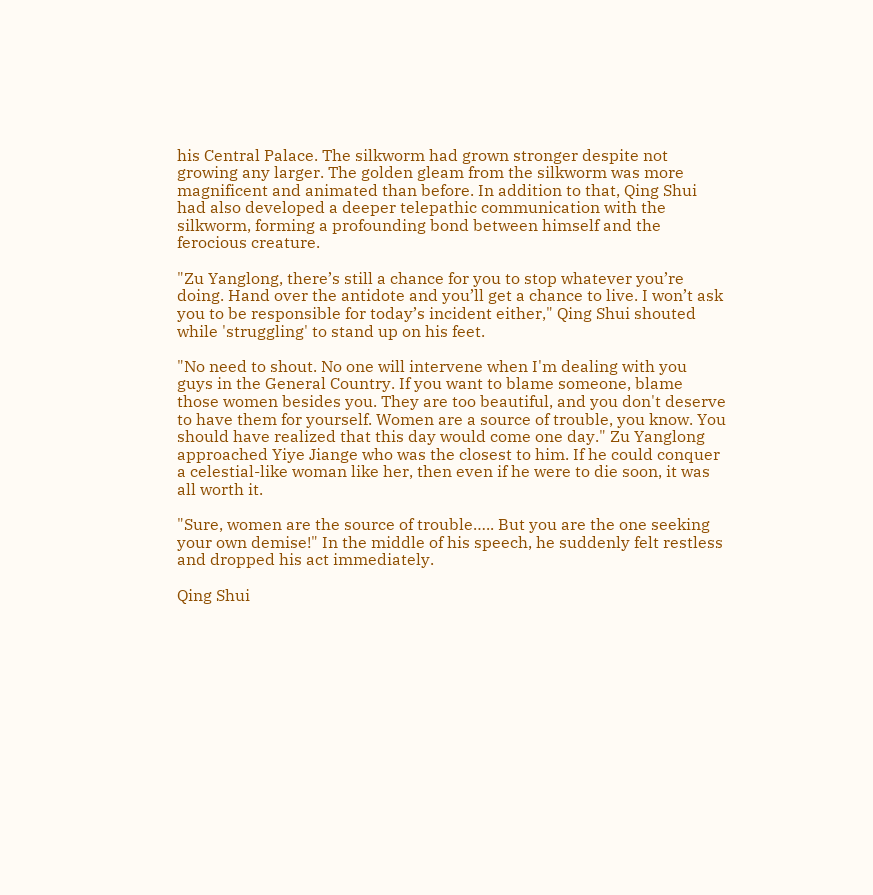his Central Palace. The silkworm had grown stronger despite not growing any larger. The golden gleam from the silkworm was more magnificent and animated than before. In addition to that, Qing Shui had also developed a deeper telepathic communication with the silkworm, forming a profounding bond between himself and the ferocious creature.

"Zu Yanglong, there’s still a chance for you to stop whatever you’re doing. Hand over the antidote and you’ll get a chance to live. I won’t ask you to be responsible for today’s incident either," Qing Shui shouted while 'struggling' to stand up on his feet.

"No need to shout. No one will intervene when I'm dealing with you guys in the General Country. If you want to blame someone, blame those women besides you. They are too beautiful, and you don't deserve to have them for yourself. Women are a source of trouble, you know. You should have realized that this day would come one day." Zu Yanglong approached Yiye Jiange who was the closest to him. If he could conquer a celestial-like woman like her, then even if he were to die soon, it was all worth it.

"Sure, women are the source of trouble….. But you are the one seeking your own demise!" In the middle of his speech, he suddenly felt restless and dropped his act immediately.

Qing Shui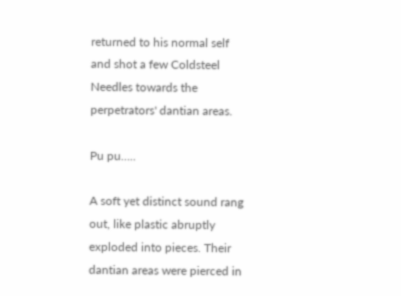returned to his normal self and shot a few Coldsteel Needles towards the perpetrators' dantian areas.

Pu pu…..

A soft yet distinct sound rang out, like plastic abruptly exploded into pieces. Their dantian areas were pierced in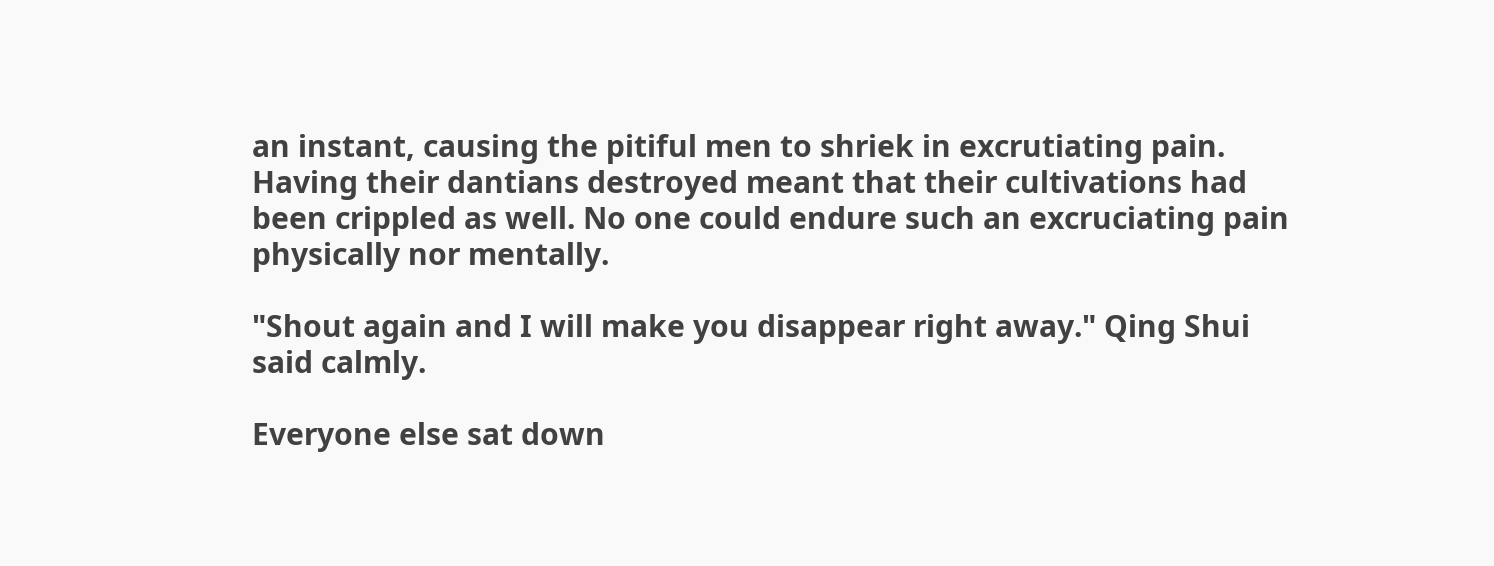an instant, causing the pitiful men to shriek in excrutiating pain. Having their dantians destroyed meant that their cultivations had been crippled as well. No one could endure such an excruciating pain physically nor mentally.

"Shout again and I will make you disappear right away." Qing Shui said calmly.

Everyone else sat down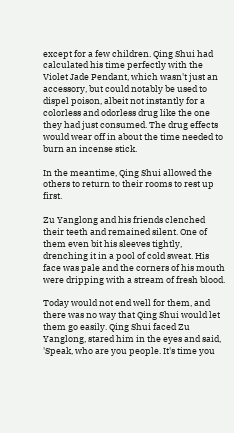except for a few children. Qing Shui had calculated his time perfectly with the Violet Jade Pendant, which wasn't just an accessory, but could notably be used to dispel poison, albeit not instantly for a colorless and odorless drug like the one they had just consumed. The drug effects would wear off in about the time needed to burn an incense stick.

In the meantime, Qing Shui allowed the others to return to their rooms to rest up first.

Zu Yanglong and his friends clenched their teeth and remained silent. One of them even bit his sleeves tightly, drenching it in a pool of cold sweat. His face was pale and the corners of his mouth were dripping with a stream of fresh blood.

Today would not end well for them, and there was no way that Qing Shui would let them go easily. Qing Shui faced Zu Yanglong, stared him in the eyes and said, 'Speak, who are you people. It's time you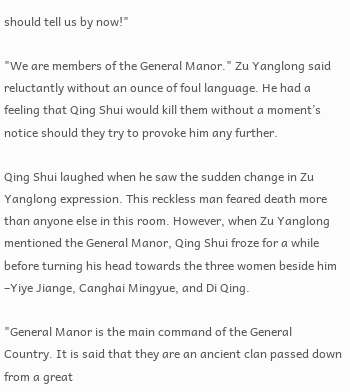should tell us by now!"

"We are members of the General Manor." Zu Yanglong said reluctantly without an ounce of foul language. He had a feeling that Qing Shui would kill them without a moment’s notice should they try to provoke him any further.

Qing Shui laughed when he saw the sudden change in Zu Yanglong expression. This reckless man feared death more than anyone else in this room. However, when Zu Yanglong mentioned the General Manor, Qing Shui froze for a while before turning his head towards the three women beside him –Yiye Jiange, Canghai Mingyue, and Di Qing.

"General Manor is the main command of the General Country. It is said that they are an ancient clan passed down from a great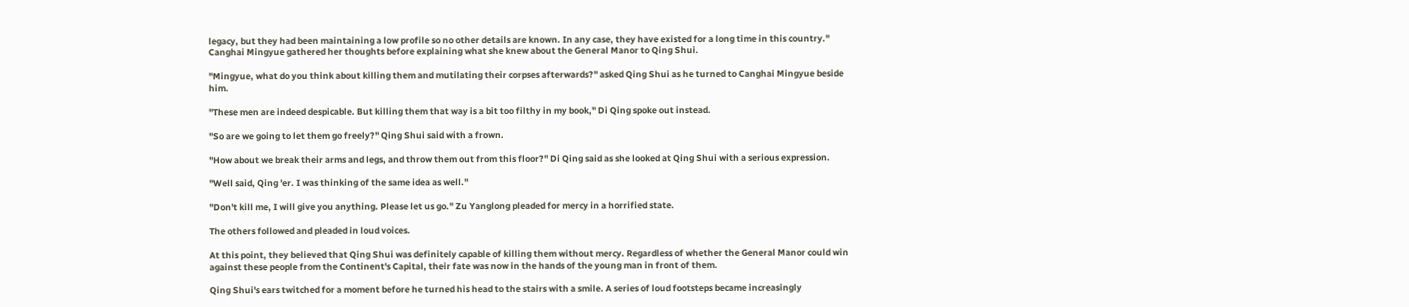legacy, but they had been maintaining a low profile so no other details are known. In any case, they have existed for a long time in this country." Canghai Mingyue gathered her thoughts before explaining what she knew about the General Manor to Qing Shui.

"Mingyue, what do you think about killing them and mutilating their corpses afterwards?" asked Qing Shui as he turned to Canghai Mingyue beside him.

"These men are indeed despicable. But killing them that way is a bit too filthy in my book," Di Qing spoke out instead.

"So are we going to let them go freely?" Qing Shui said with a frown.

"How about we break their arms and legs, and throw them out from this floor?" Di Qing said as she looked at Qing Shui with a serious expression.

"Well said, Qing 'er. I was thinking of the same idea as well."

"Don't kill me, I will give you anything. Please let us go." Zu Yanglong pleaded for mercy in a horrified state.

The others followed and pleaded in loud voices.

At this point, they believed that Qing Shui was definitely capable of killing them without mercy. Regardless of whether the General Manor could win against these people from the Continent's Capital, their fate was now in the hands of the young man in front of them.

Qing Shui's ears twitched for a moment before he turned his head to the stairs with a smile. A series of loud footsteps became increasingly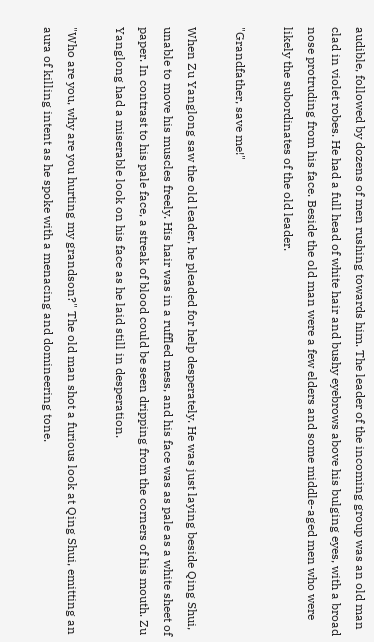audible, followed by dozens of men rushing towards him. The leader of the incoming group was an old man clad in violet robes. He had a full head of white hair and bushy eyebrows above his bulging eyes, with a broad nose protruding from his face. Beside the old man were a few elders and some middle-aged men who were likely the subordinates of the old leader.

"Grandfather, save me!"

When Zu Yanglong saw the old leader, he pleaded for help desperately. He was just laying beside Qing Shui, unable to move his muscles freely. His hair was in a ruffled mess, and his face was as pale as a white sheet of paper. In contrast to his pale face, a streak of blood could be seen dripping from the corners of his mouth. Zu Yanglong had a miserable look on his face as he laid still in desperation.

"Who are you, why are you hurting my grandson?" The old man shot a furious look at Qing Shui, emitting an aura of killing intent as he spoke with a menacing and domineering tone.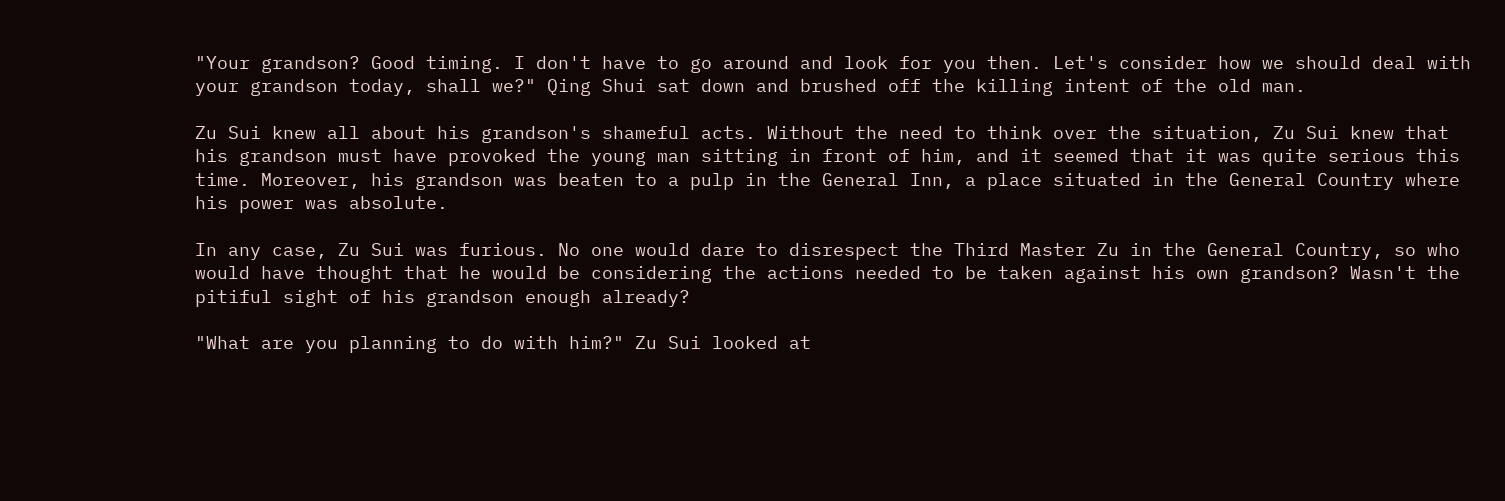"Your grandson? Good timing. I don't have to go around and look for you then. Let's consider how we should deal with your grandson today, shall we?" Qing Shui sat down and brushed off the killing intent of the old man.

Zu Sui knew all about his grandson's shameful acts. Without the need to think over the situation, Zu Sui knew that his grandson must have provoked the young man sitting in front of him, and it seemed that it was quite serious this time. Moreover, his grandson was beaten to a pulp in the General Inn, a place situated in the General Country where his power was absolute.

In any case, Zu Sui was furious. No one would dare to disrespect the Third Master Zu in the General Country, so who would have thought that he would be considering the actions needed to be taken against his own grandson? Wasn't the pitiful sight of his grandson enough already?

"What are you planning to do with him?" Zu Sui looked at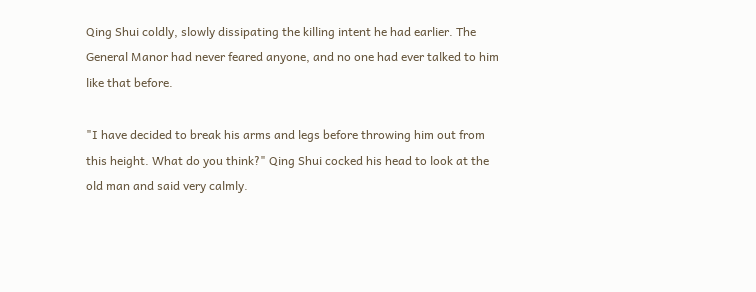Qing Shui coldly, slowly dissipating the killing intent he had earlier. The General Manor had never feared anyone, and no one had ever talked to him like that before.

"I have decided to break his arms and legs before throwing him out from this height. What do you think?" Qing Shui cocked his head to look at the old man and said very calmly.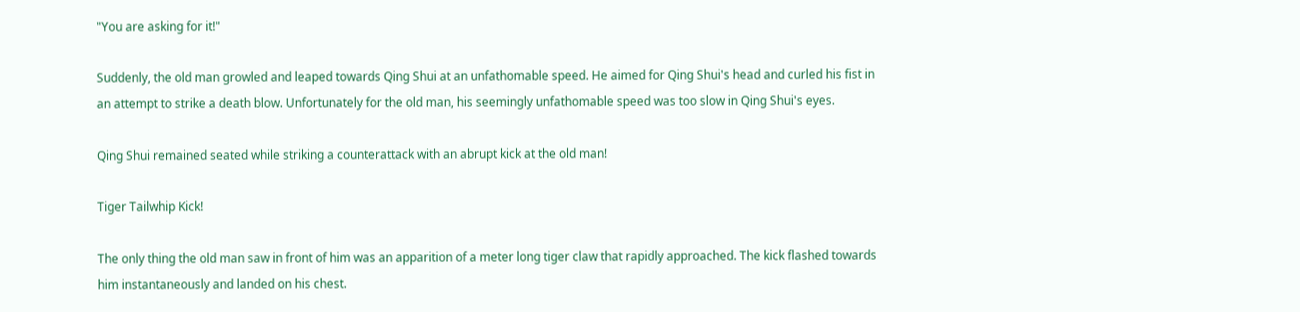"You are asking for it!"

Suddenly, the old man growled and leaped towards Qing Shui at an unfathomable speed. He aimed for Qing Shui's head and curled his fist in an attempt to strike a death blow. Unfortunately for the old man, his seemingly unfathomable speed was too slow in Qing Shui's eyes.

Qing Shui remained seated while striking a counterattack with an abrupt kick at the old man!

Tiger Tailwhip Kick!

The only thing the old man saw in front of him was an apparition of a meter long tiger claw that rapidly approached. The kick flashed towards him instantaneously and landed on his chest.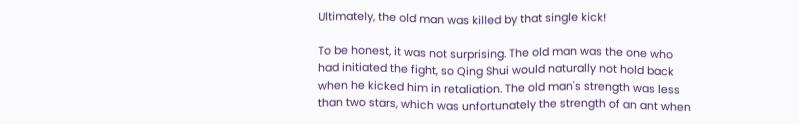Ultimately, the old man was killed by that single kick!

To be honest, it was not surprising. The old man was the one who had initiated the fight, so Qing Shui would naturally not hold back when he kicked him in retaliation. The old man's strength was less than two stars, which was unfortunately the strength of an ant when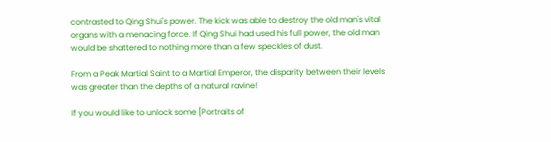contrasted to Qing Shui's power. The kick was able to destroy the old man's vital organs with a menacing force. If Qing Shui had used his full power, the old man would be shattered to nothing more than a few speckles of dust.

From a Peak Martial Saint to a Martial Emperor, the disparity between their levels was greater than the depths of a natural ravine!

If you would like to unlock some [Portraits of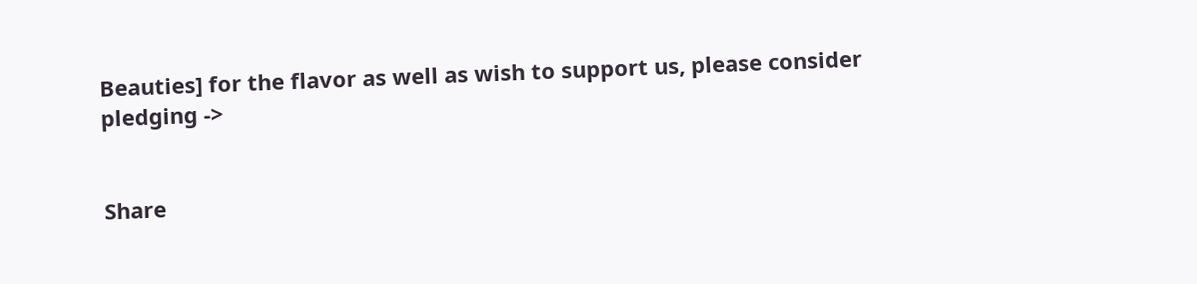Beauties] for the flavor as well as wish to support us, please consider pledging ->


Share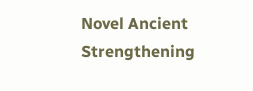Novel Ancient Strengthening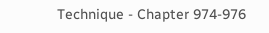Technique - Chapter 974-976